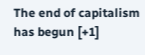The end of capitalism has begun [+1]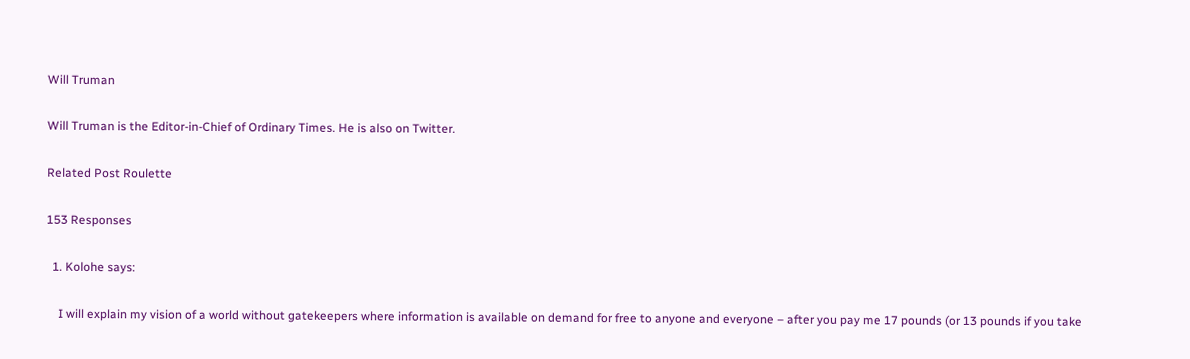Will Truman

Will Truman is the Editor-in-Chief of Ordinary Times. He is also on Twitter.

Related Post Roulette

153 Responses

  1. Kolohe says:

    I will explain my vision of a world without gatekeepers where information is available on demand for free to anyone and everyone – after you pay me 17 pounds (or 13 pounds if you take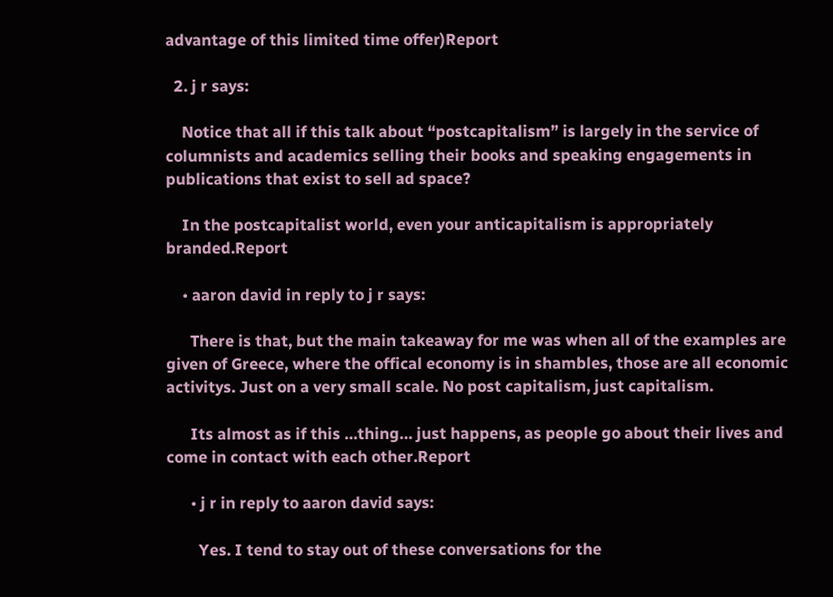advantage of this limited time offer)Report

  2. j r says:

    Notice that all if this talk about “postcapitalism” is largely in the service of columnists and academics selling their books and speaking engagements in publications that exist to sell ad space?

    In the postcapitalist world, even your anticapitalism is appropriately branded.Report

    • aaron david in reply to j r says:

      There is that, but the main takeaway for me was when all of the examples are given of Greece, where the offical economy is in shambles, those are all economic activitys. Just on a very small scale. No post capitalism, just capitalism.

      Its almost as if this …thing… just happens, as people go about their lives and come in contact with each other.Report

      • j r in reply to aaron david says:

        Yes. I tend to stay out of these conversations for the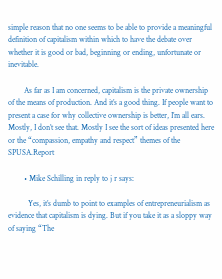simple reason that no one seems to be able to provide a meaningful definition of capitalism within which to have the debate over whether it is good or bad, beginning or ending, unfortunate or inevitable.

        As far as I am concerned, capitalism is the private ownership of the means of production. And it’s a good thing. If people want to present a case for why collective ownership is better, I’m all ears. Mostly, I don’t see that. Mostly I see the sort of ideas presented here or the “compassion, empathy and respect” themes of the SPUSA.Report

        • Mike Schilling in reply to j r says:

          Yes, it’s dumb to point to examples of entrepreneurialism as evidence that capitalism is dying. But if you take it as a sloppy way of saying “The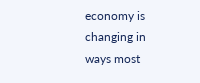economy is changing in ways most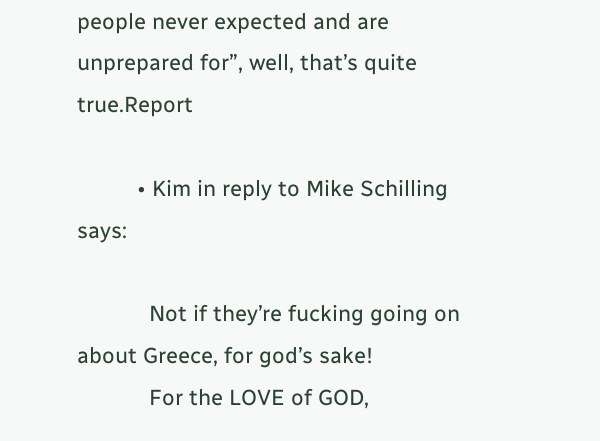people never expected and are unprepared for”, well, that’s quite true.Report

          • Kim in reply to Mike Schilling says:

            Not if they’re fucking going on about Greece, for god’s sake!
            For the LOVE of GOD,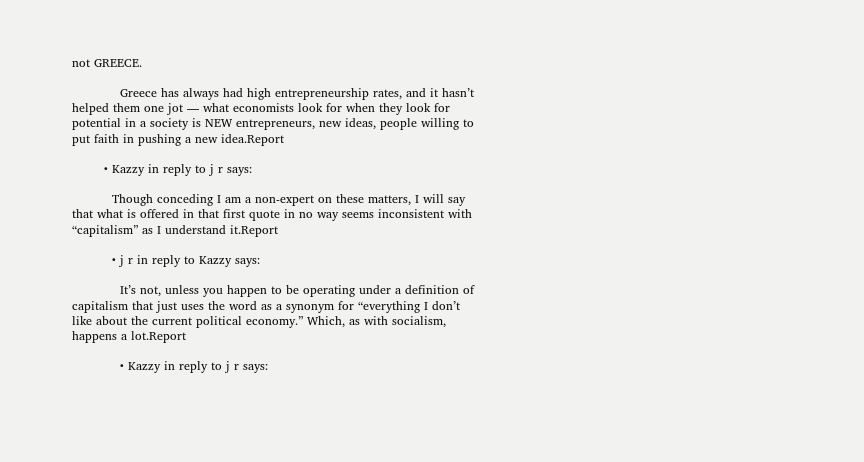not GREECE.

            Greece has always had high entrepreneurship rates, and it hasn’t helped them one jot — what economists look for when they look for potential in a society is NEW entrepreneurs, new ideas, people willing to put faith in pushing a new idea.Report

        • Kazzy in reply to j r says:

          Though conceding I am a non-expert on these matters, I will say that what is offered in that first quote in no way seems inconsistent with “capitalism” as I understand it.Report

          • j r in reply to Kazzy says:

            It’s not, unless you happen to be operating under a definition of capitalism that just uses the word as a synonym for “everything I don’t like about the current political economy.” Which, as with socialism, happens a lot.Report

            • Kazzy in reply to j r says: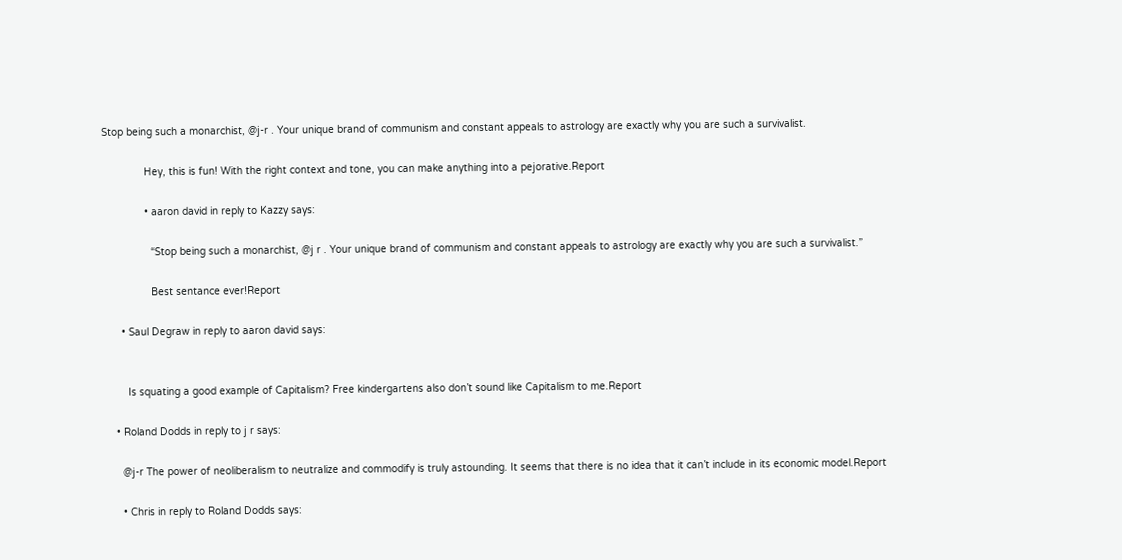Stop being such a monarchist, @j-r . Your unique brand of communism and constant appeals to astrology are exactly why you are such a survivalist.

              Hey, this is fun! With the right context and tone, you can make anything into a pejorative.Report

              • aaron david in reply to Kazzy says:

                “Stop being such a monarchist, @j r . Your unique brand of communism and constant appeals to astrology are exactly why you are such a survivalist.”

                Best sentance ever!Report

      • Saul Degraw in reply to aaron david says:


        Is squating a good example of Capitalism? Free kindergartens also don’t sound like Capitalism to me.Report

    • Roland Dodds in reply to j r says:

      @j-r The power of neoliberalism to neutralize and commodify is truly astounding. It seems that there is no idea that it can’t include in its economic model.Report

      • Chris in reply to Roland Dodds says: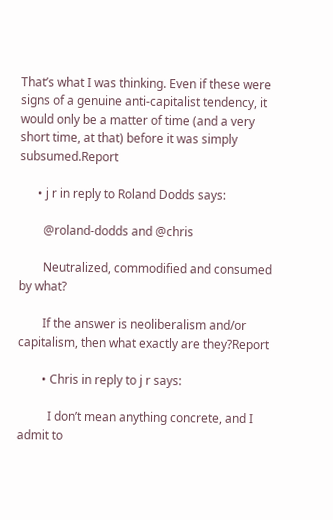That’s what I was thinking. Even if these were signs of a genuine anti-capitalist tendency, it would only be a matter of time (and a very short time, at that) before it was simply subsumed.Report

      • j r in reply to Roland Dodds says:

        @roland-dodds and @chris

        Neutralized, commodified and consumed by what?

        If the answer is neoliberalism and/or capitalism, then what exactly are they?Report

        • Chris in reply to j r says:

          I don’t mean anything concrete, and I admit to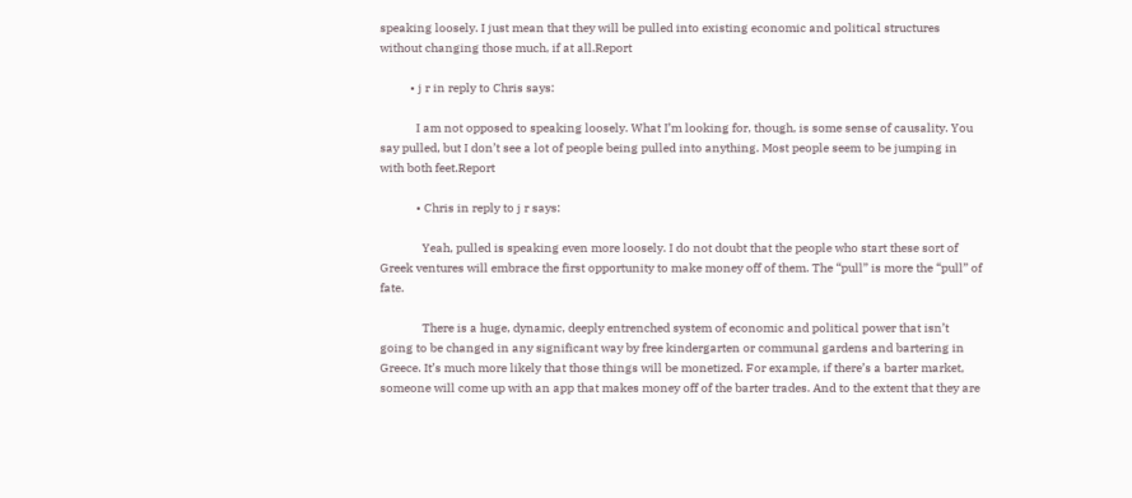speaking loosely. I just mean that they will be pulled into existing economic and political structures without changing those much, if at all.Report

          • j r in reply to Chris says:

            I am not opposed to speaking loosely. What I’m looking for, though, is some sense of causality. You say pulled, but I don’t see a lot of people being pulled into anything. Most people seem to be jumping in with both feet.Report

            • Chris in reply to j r says:

              Yeah, pulled is speaking even more loosely. I do not doubt that the people who start these sort of Greek ventures will embrace the first opportunity to make money off of them. The “pull” is more the “pull” of fate.

              There is a huge, dynamic, deeply entrenched system of economic and political power that isn’t going to be changed in any significant way by free kindergarten or communal gardens and bartering in Greece. It’s much more likely that those things will be monetized. For example, if there’s a barter market, someone will come up with an app that makes money off of the barter trades. And to the extent that they are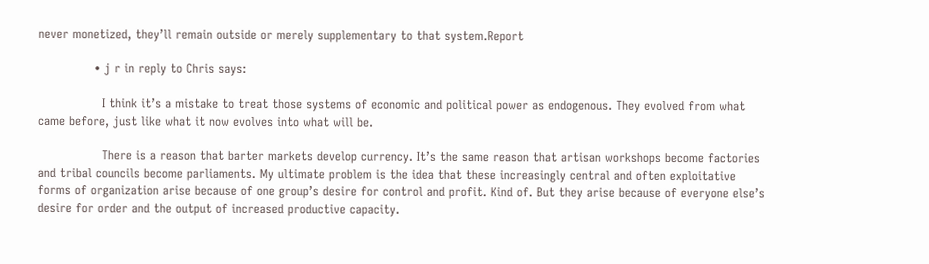never monetized, they’ll remain outside or merely supplementary to that system.Report

              • j r in reply to Chris says:

                I think it’s a mistake to treat those systems of economic and political power as endogenous. They evolved from what came before, just like what it now evolves into what will be.

                There is a reason that barter markets develop currency. It’s the same reason that artisan workshops become factories and tribal councils become parliaments. My ultimate problem is the idea that these increasingly central and often exploitative forms of organization arise because of one group’s desire for control and profit. Kind of. But they arise because of everyone else’s desire for order and the output of increased productive capacity.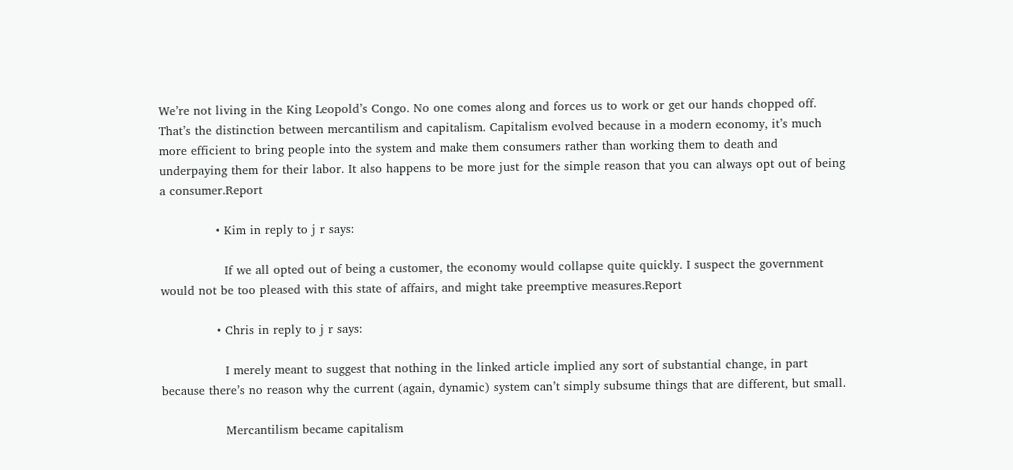We’re not living in the King Leopold’s Congo. No one comes along and forces us to work or get our hands chopped off. That’s the distinction between mercantilism and capitalism. Capitalism evolved because in a modern economy, it’s much more efficient to bring people into the system and make them consumers rather than working them to death and underpaying them for their labor. It also happens to be more just for the simple reason that you can always opt out of being a consumer.Report

              • Kim in reply to j r says:

                If we all opted out of being a customer, the economy would collapse quite quickly. I suspect the government would not be too pleased with this state of affairs, and might take preemptive measures.Report

              • Chris in reply to j r says:

                I merely meant to suggest that nothing in the linked article implied any sort of substantial change, in part because there’s no reason why the current (again, dynamic) system can’t simply subsume things that are different, but small.

                Mercantilism became capitalism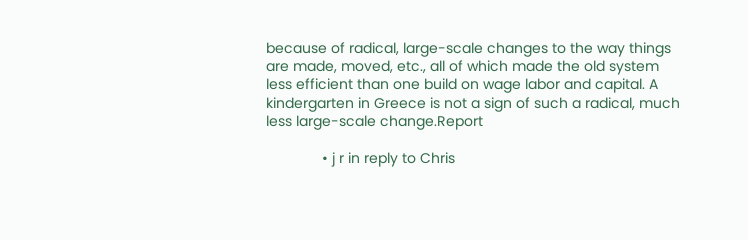because of radical, large-scale changes to the way things are made, moved, etc., all of which made the old system less efficient than one build on wage labor and capital. A kindergarten in Greece is not a sign of such a radical, much less large-scale change.Report

              • j r in reply to Chris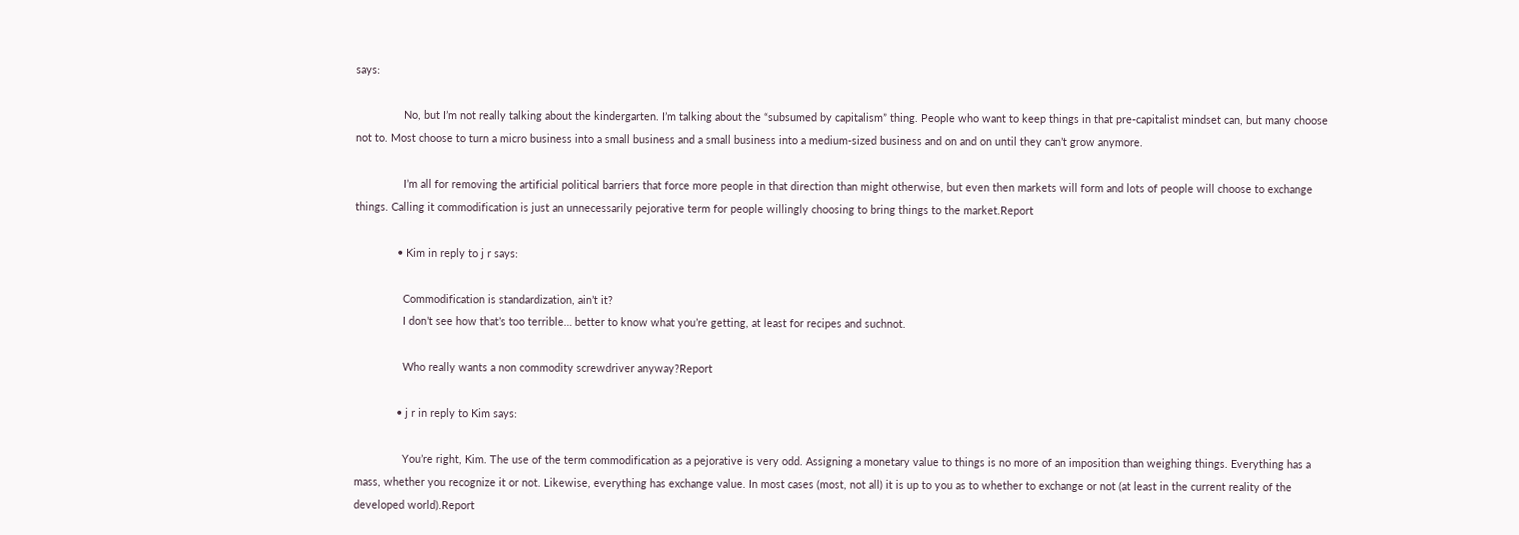says:

                No, but I’m not really talking about the kindergarten. I’m talking about the “subsumed by capitalism” thing. People who want to keep things in that pre-capitalist mindset can, but many choose not to. Most choose to turn a micro business into a small business and a small business into a medium-sized business and on and on until they can’t grow anymore.

                I’m all for removing the artificial political barriers that force more people in that direction than might otherwise, but even then markets will form and lots of people will choose to exchange things. Calling it commodification is just an unnecessarily pejorative term for people willingly choosing to bring things to the market.Report

              • Kim in reply to j r says:

                Commodification is standardization, ain’t it?
                I don’t see how that’s too terrible… better to know what you’re getting, at least for recipes and suchnot.

                Who really wants a non commodity screwdriver anyway?Report

              • j r in reply to Kim says:

                You’re right, Kim. The use of the term commodification as a pejorative is very odd. Assigning a monetary value to things is no more of an imposition than weighing things. Everything has a mass, whether you recognize it or not. Likewise, everything has exchange value. In most cases (most, not all) it is up to you as to whether to exchange or not (at least in the current reality of the developed world).Report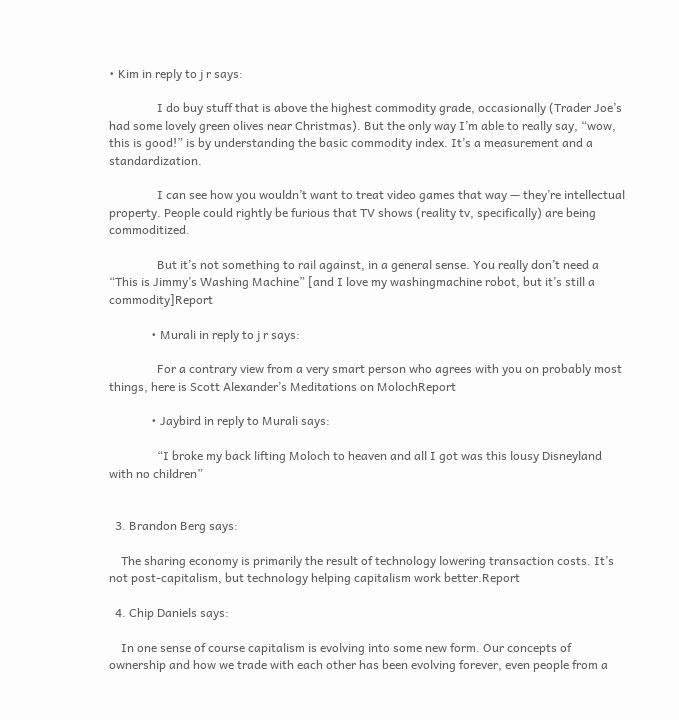• Kim in reply to j r says:

                I do buy stuff that is above the highest commodity grade, occasionally (Trader Joe’s had some lovely green olives near Christmas). But the only way I’m able to really say, “wow, this is good!” is by understanding the basic commodity index. It’s a measurement and a standardization.

                I can see how you wouldn’t want to treat video games that way — they’re intellectual property. People could rightly be furious that TV shows (reality tv, specifically) are being commoditized.

                But it’s not something to rail against, in a general sense. You really don’t need a “This is Jimmy’s Washing Machine” [and I love my washingmachine robot, but it’s still a commodity]Report

              • Murali in reply to j r says:

                For a contrary view from a very smart person who agrees with you on probably most things, here is Scott Alexander’s Meditations on MolochReport

              • Jaybird in reply to Murali says:

                “I broke my back lifting Moloch to heaven and all I got was this lousy Disneyland with no children”


  3. Brandon Berg says:

    The sharing economy is primarily the result of technology lowering transaction costs. It’s not post-capitalism, but technology helping capitalism work better.Report

  4. Chip Daniels says:

    In one sense of course capitalism is evolving into some new form. Our concepts of ownership and how we trade with each other has been evolving forever, even people from a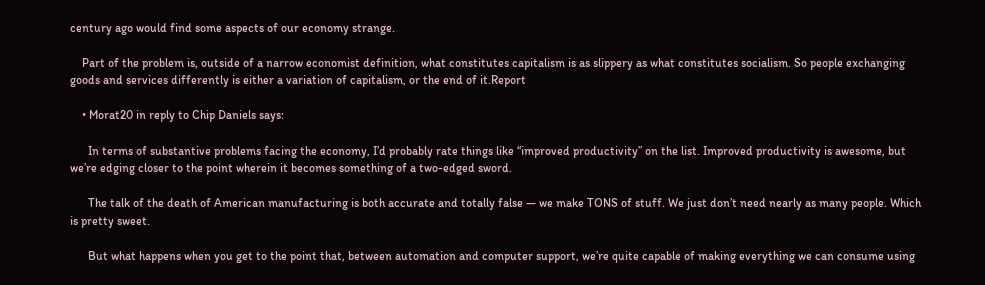century ago would find some aspects of our economy strange.

    Part of the problem is, outside of a narrow economist definition, what constitutes capitalism is as slippery as what constitutes socialism. So people exchanging goods and services differently is either a variation of capitalism, or the end of it.Report

    • Morat20 in reply to Chip Daniels says:

      In terms of substantive problems facing the economy, I’d probably rate things like “improved productivity” on the list. Improved productivity is awesome, but we’re edging closer to the point wherein it becomes something of a two-edged sword.

      The talk of the death of American manufacturing is both accurate and totally false — we make TONS of stuff. We just don’t need nearly as many people. Which is pretty sweet.

      But what happens when you get to the point that, between automation and computer support, we’re quite capable of making everything we can consume using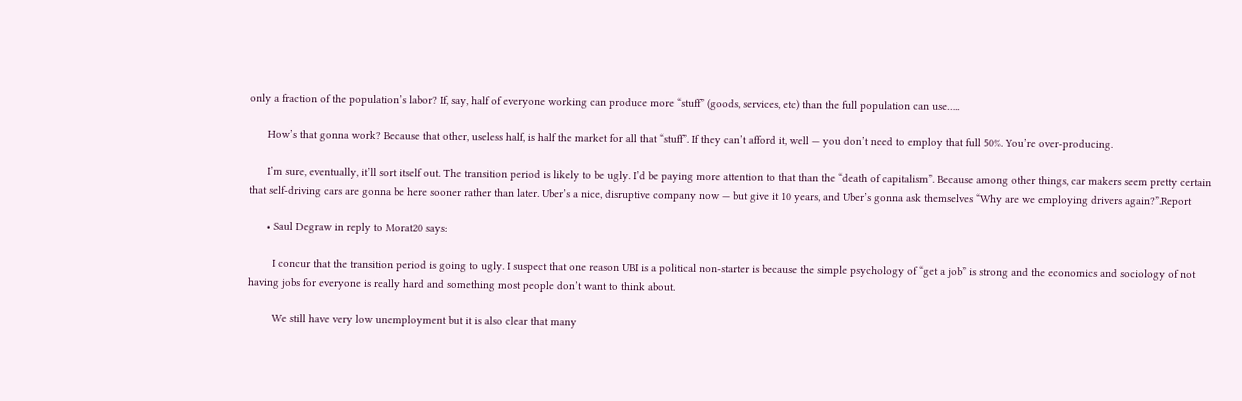only a fraction of the population’s labor? If, say, half of everyone working can produce more “stuff” (goods, services, etc) than the full population can use…..

      How’s that gonna work? Because that other, useless half, is half the market for all that “stuff”. If they can’t afford it, well — you don’t need to employ that full 50%. You’re over-producing.

      I’m sure, eventually, it’ll sort itself out. The transition period is likely to be ugly. I’d be paying more attention to that than the “death of capitalism”. Because among other things, car makers seem pretty certain that self-driving cars are gonna be here sooner rather than later. Uber’s a nice, disruptive company now — but give it 10 years, and Uber’s gonna ask themselves “Why are we employing drivers again?”.Report

      • Saul Degraw in reply to Morat20 says:

        I concur that the transition period is going to ugly. I suspect that one reason UBI is a political non-starter is because the simple psychology of “get a job” is strong and the economics and sociology of not having jobs for everyone is really hard and something most people don’t want to think about.

        We still have very low unemployment but it is also clear that many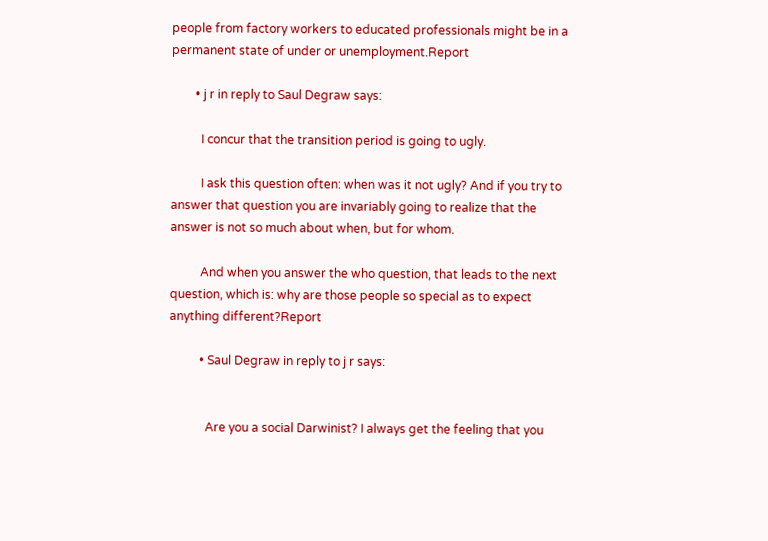people from factory workers to educated professionals might be in a permanent state of under or unemployment.Report

        • j r in reply to Saul Degraw says:

          I concur that the transition period is going to ugly.

          I ask this question often: when was it not ugly? And if you try to answer that question you are invariably going to realize that the answer is not so much about when, but for whom.

          And when you answer the who question, that leads to the next question, which is: why are those people so special as to expect anything different?Report

          • Saul Degraw in reply to j r says:


            Are you a social Darwinist? I always get the feeling that you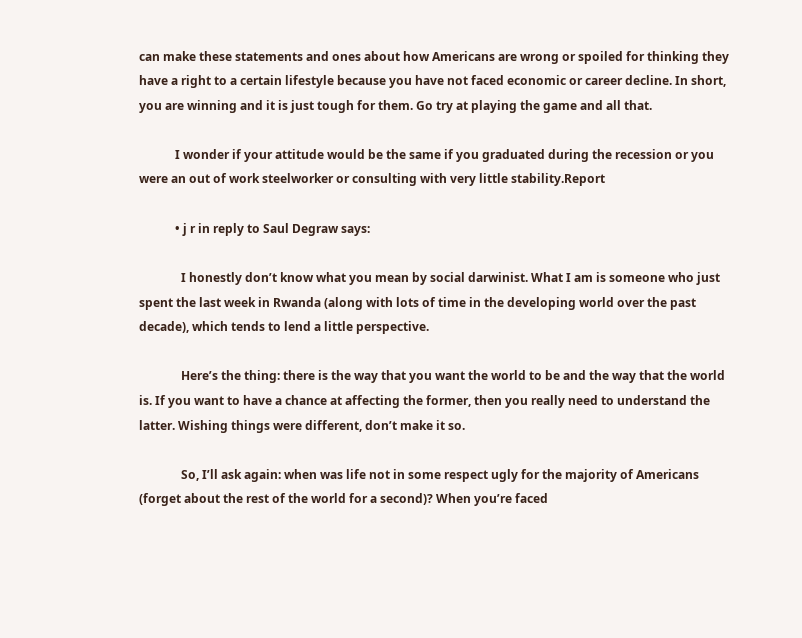can make these statements and ones about how Americans are wrong or spoiled for thinking they have a right to a certain lifestyle because you have not faced economic or career decline. In short, you are winning and it is just tough for them. Go try at playing the game and all that.

            I wonder if your attitude would be the same if you graduated during the recession or you were an out of work steelworker or consulting with very little stability.Report

            • j r in reply to Saul Degraw says:

              I honestly don’t know what you mean by social darwinist. What I am is someone who just spent the last week in Rwanda (along with lots of time in the developing world over the past decade), which tends to lend a little perspective.

              Here’s the thing: there is the way that you want the world to be and the way that the world is. If you want to have a chance at affecting the former, then you really need to understand the latter. Wishing things were different, don’t make it so.

              So, I’ll ask again: when was life not in some respect ugly for the majority of Americans (forget about the rest of the world for a second)? When you’re faced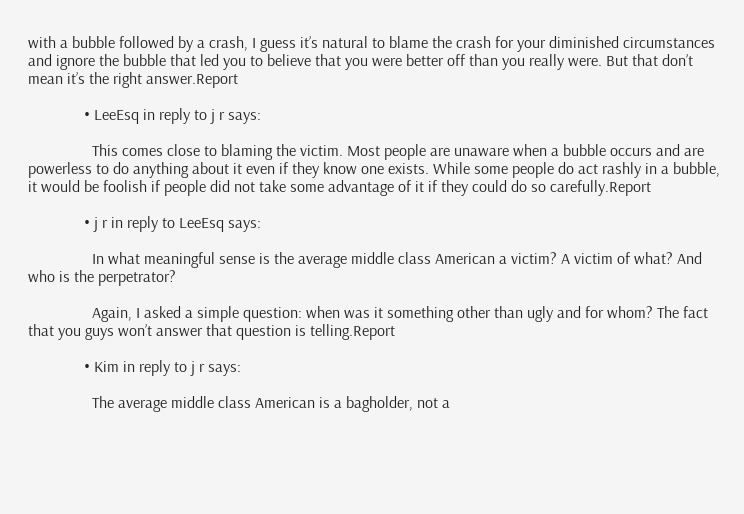with a bubble followed by a crash, I guess it’s natural to blame the crash for your diminished circumstances and ignore the bubble that led you to believe that you were better off than you really were. But that don’t mean it’s the right answer.Report

              • LeeEsq in reply to j r says:

                This comes close to blaming the victim. Most people are unaware when a bubble occurs and are powerless to do anything about it even if they know one exists. While some people do act rashly in a bubble, it would be foolish if people did not take some advantage of it if they could do so carefully.Report

              • j r in reply to LeeEsq says:

                In what meaningful sense is the average middle class American a victim? A victim of what? And who is the perpetrator?

                Again, I asked a simple question: when was it something other than ugly and for whom? The fact that you guys won’t answer that question is telling.Report

              • Kim in reply to j r says:

                The average middle class American is a bagholder, not a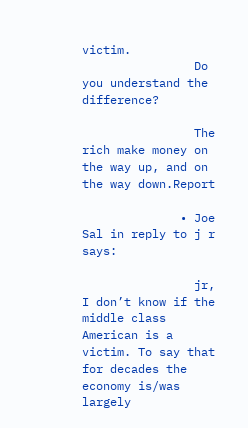victim.
                Do you understand the difference?

                The rich make money on the way up, and on the way down.Report

              • Joe Sal in reply to j r says:

                jr, I don’t know if the middle class American is a victim. To say that for decades the economy is/was largely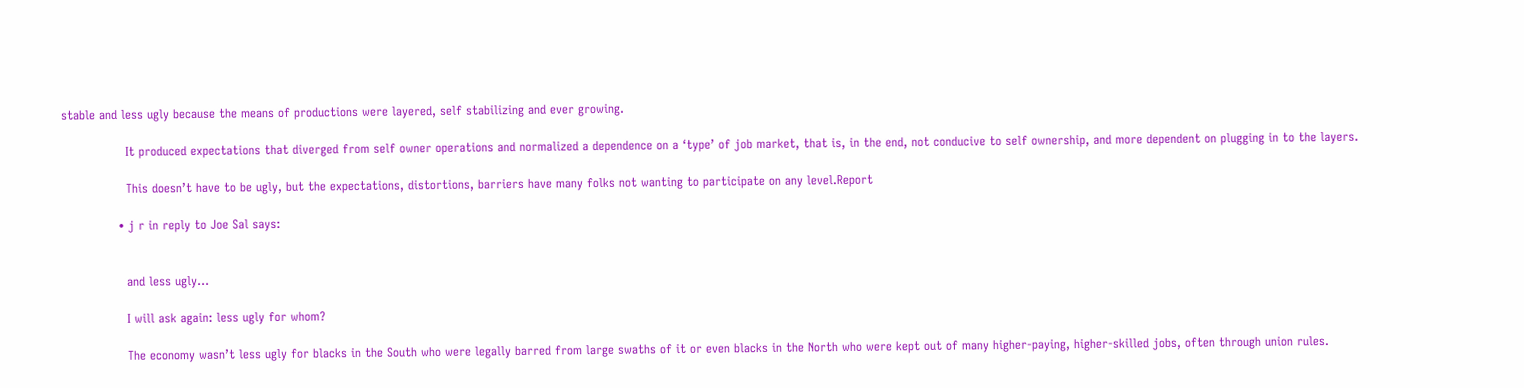stable and less ugly because the means of productions were layered, self stabilizing and ever growing.

                It produced expectations that diverged from self owner operations and normalized a dependence on a ‘type’ of job market, that is, in the end, not conducive to self ownership, and more dependent on plugging in to the layers.

                This doesn’t have to be ugly, but the expectations, distortions, barriers have many folks not wanting to participate on any level.Report

              • j r in reply to Joe Sal says:


                and less ugly…

                I will ask again: less ugly for whom?

                The economy wasn’t less ugly for blacks in the South who were legally barred from large swaths of it or even blacks in the North who were kept out of many higher-paying, higher-skilled jobs, often through union rules.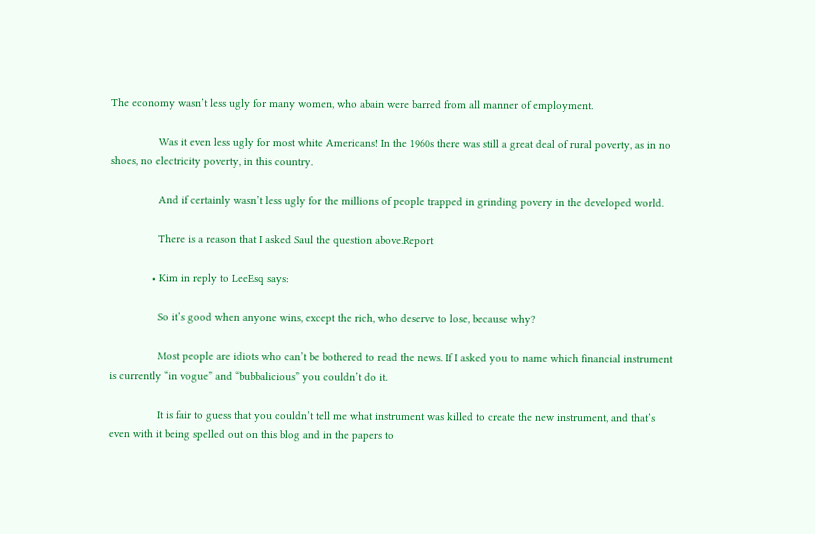The economy wasn’t less ugly for many women, who abain were barred from all manner of employment.

                Was it even less ugly for most white Americans! In the 1960s there was still a great deal of rural poverty, as in no shoes, no electricity poverty, in this country.

                And if certainly wasn’t less ugly for the millions of people trapped in grinding povery in the developed world.

                There is a reason that I asked Saul the question above.Report

              • Kim in reply to LeeEsq says:

                So it’s good when anyone wins, except the rich, who deserve to lose, because why?

                Most people are idiots who can’t be bothered to read the news. If I asked you to name which financial instrument is currently “in vogue” and “bubbalicious” you couldn’t do it.

                It is fair to guess that you couldn’t tell me what instrument was killed to create the new instrument, and that’s even with it being spelled out on this blog and in the papers to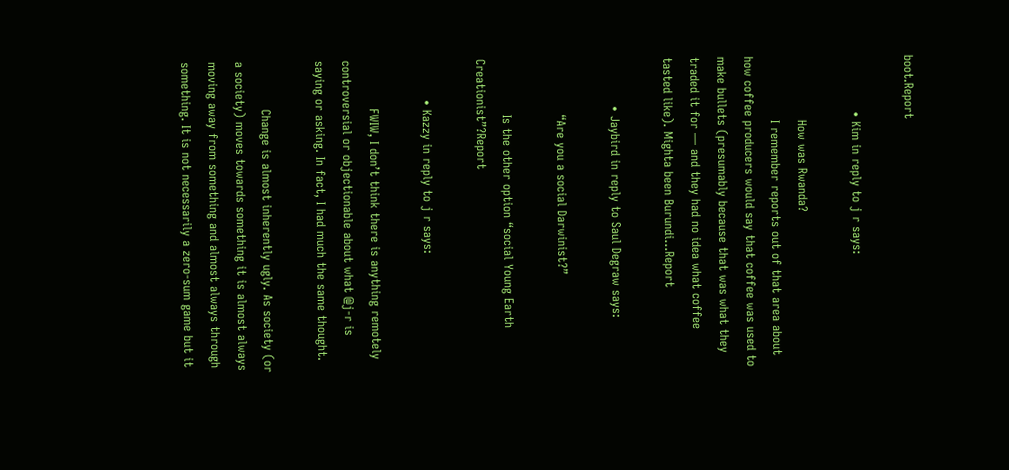boot.Report

              • Kim in reply to j r says:

                How was Rwanda?
                I remember reports out of that area about how coffee producers would say that coffee was used to make bullets (presumably because that was what they traded it for — and they had no idea what coffee tasted like). Mighta been Burundi…Report

            • Jaybird in reply to Saul Degraw says:

              “Are you a social Darwinist?”

              Is the other option “social Young Earth Creationist”?Report

          • Kazzy in reply to j r says:

            FWIW, I don’t think there is anything remotely controversial or objectionable about what @j-r is saying or asking. In fact, I had much the same thought.

            Change is almost inherently ugly. As society (or a society) moves towards something it is almost always moving away from something and almost always through something. It is not necessarily a zero-sum game but it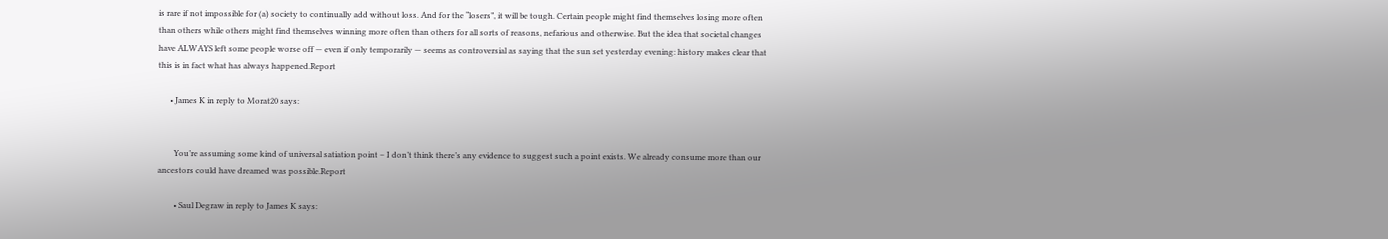is rare if not impossible for (a) society to continually add without loss. And for the “losers”, it will be tough. Certain people might find themselves losing more often than others while others might find themselves winning more often than others for all sorts of reasons, nefarious and otherwise. But the idea that societal changes have ALWAYS left some people worse off — even if only temporarily — seems as controversial as saying that the sun set yesterday evening: history makes clear that this is in fact what has always happened.Report

      • James K in reply to Morat20 says:


        You’re assuming some kind of universal satiation point – I don’t think there’s any evidence to suggest such a point exists. We already consume more than our ancestors could have dreamed was possible.Report

        • Saul Degraw in reply to James K says: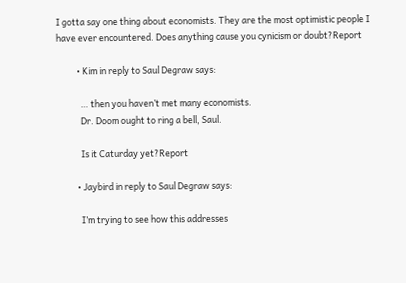I gotta say one thing about economists. They are the most optimistic people I have ever encountered. Does anything cause you cynicism or doubt?Report

          • Kim in reply to Saul Degraw says:

            … then you haven’t met many economists.
            Dr. Doom ought to ring a bell, Saul.

            Is it Caturday yet?Report

          • Jaybird in reply to Saul Degraw says:

            I’m trying to see how this addresses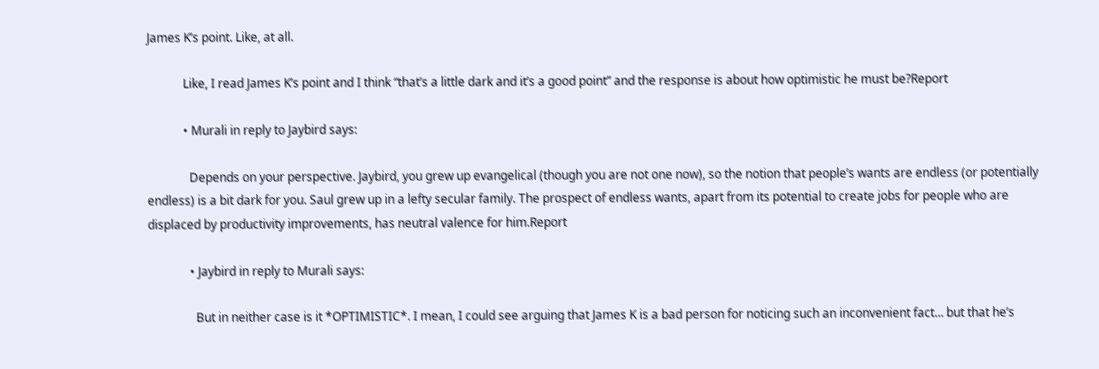James K’s point. Like, at all.

            Like, I read James K’s point and I think “that’s a little dark and it’s a good point” and the response is about how optimistic he must be?Report

            • Murali in reply to Jaybird says:

              Depends on your perspective. Jaybird, you grew up evangelical (though you are not one now), so the notion that people’s wants are endless (or potentially endless) is a bit dark for you. Saul grew up in a lefty secular family. The prospect of endless wants, apart from its potential to create jobs for people who are displaced by productivity improvements, has neutral valence for him.Report

              • Jaybird in reply to Murali says:

                But in neither case is it *OPTIMISTIC*. I mean, I could see arguing that James K is a bad person for noticing such an inconvenient fact… but that he’s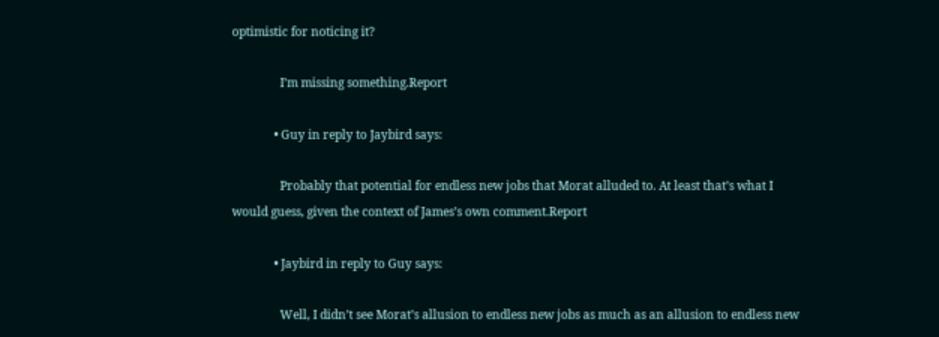optimistic for noticing it?

                I’m missing something.Report

              • Guy in reply to Jaybird says:

                Probably that potential for endless new jobs that Morat alluded to. At least that’s what I would guess, given the context of James’s own comment.Report

              • Jaybird in reply to Guy says:

                Well, I didn’t see Morat’s allusion to endless new jobs as much as an allusion to endless new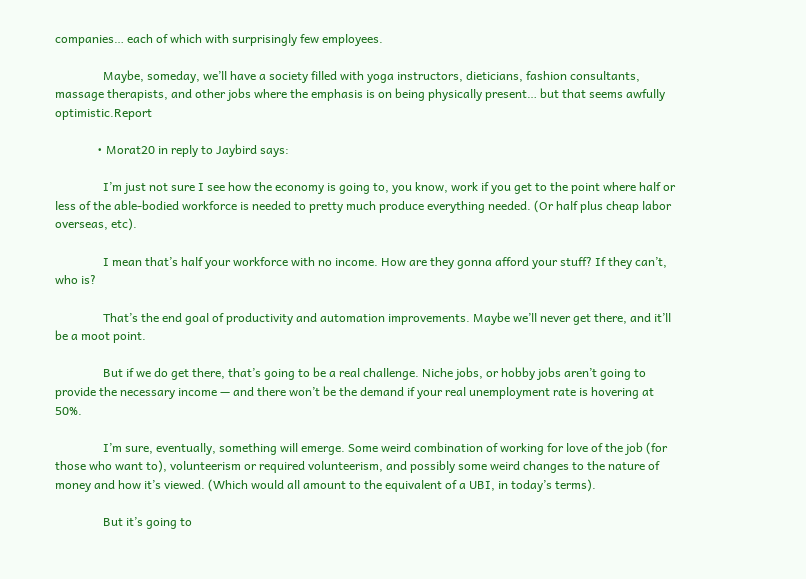companies… each of which with surprisingly few employees.

                Maybe, someday, we’ll have a society filled with yoga instructors, dieticians, fashion consultants, massage therapists, and other jobs where the emphasis is on being physically present… but that seems awfully optimistic.Report

              • Morat20 in reply to Jaybird says:

                I’m just not sure I see how the economy is going to, you know, work if you get to the point where half or less of the able-bodied workforce is needed to pretty much produce everything needed. (Or half plus cheap labor overseas, etc).

                I mean that’s half your workforce with no income. How are they gonna afford your stuff? If they can’t, who is?

                That’s the end goal of productivity and automation improvements. Maybe we’ll never get there, and it’ll be a moot point.

                But if we do get there, that’s going to be a real challenge. Niche jobs, or hobby jobs aren’t going to provide the necessary income — and there won’t be the demand if your real unemployment rate is hovering at 50%.

                I’m sure, eventually, something will emerge. Some weird combination of working for love of the job (for those who want to), volunteerism or required volunteerism, and possibly some weird changes to the nature of money and how it’s viewed. (Which would all amount to the equivalent of a UBI, in today’s terms).

                But it’s going to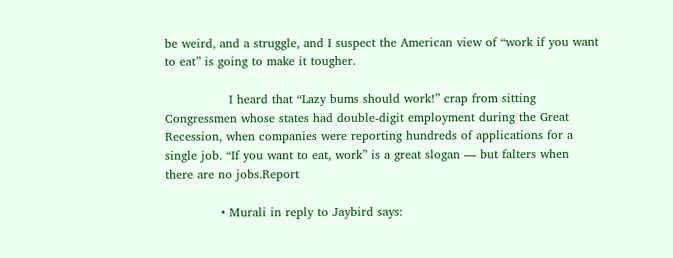be weird, and a struggle, and I suspect the American view of “work if you want to eat” is going to make it tougher.

                I heard that “Lazy bums should work!” crap from sitting Congressmen whose states had double-digit employment during the Great Recession, when companies were reporting hundreds of applications for a single job. “If you want to eat, work” is a great slogan — but falters when there are no jobs.Report

              • Murali in reply to Jaybird says: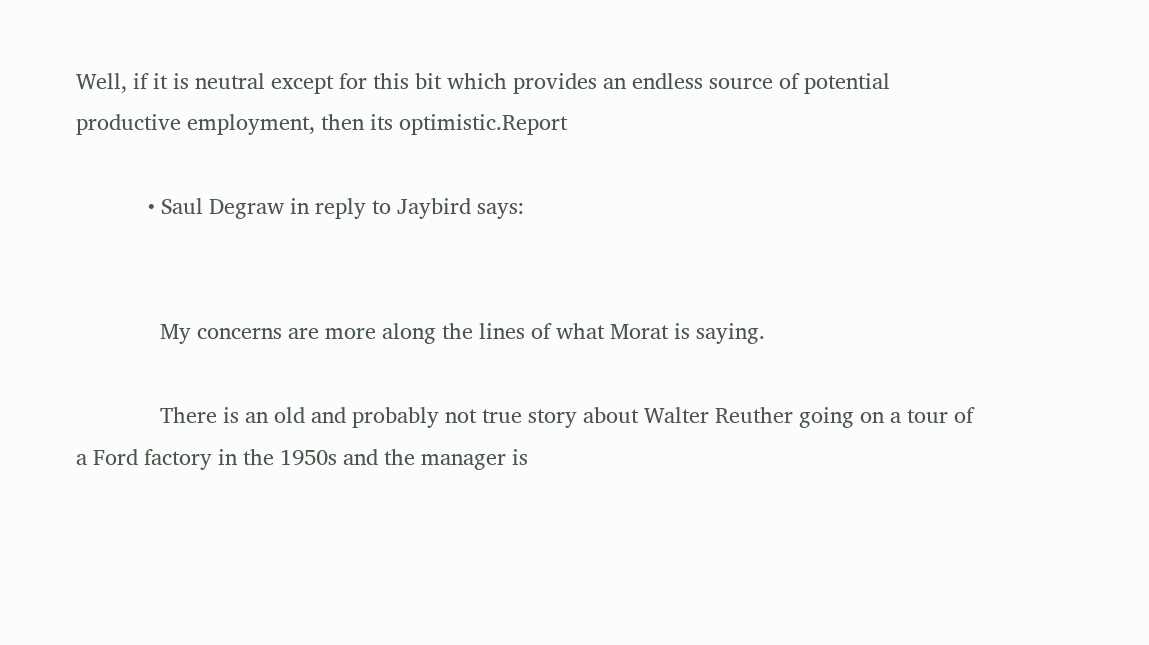Well, if it is neutral except for this bit which provides an endless source of potential productive employment, then its optimistic.Report

            • Saul Degraw in reply to Jaybird says:


              My concerns are more along the lines of what Morat is saying.

              There is an old and probably not true story about Walter Reuther going on a tour of a Ford factory in the 1950s and the manager is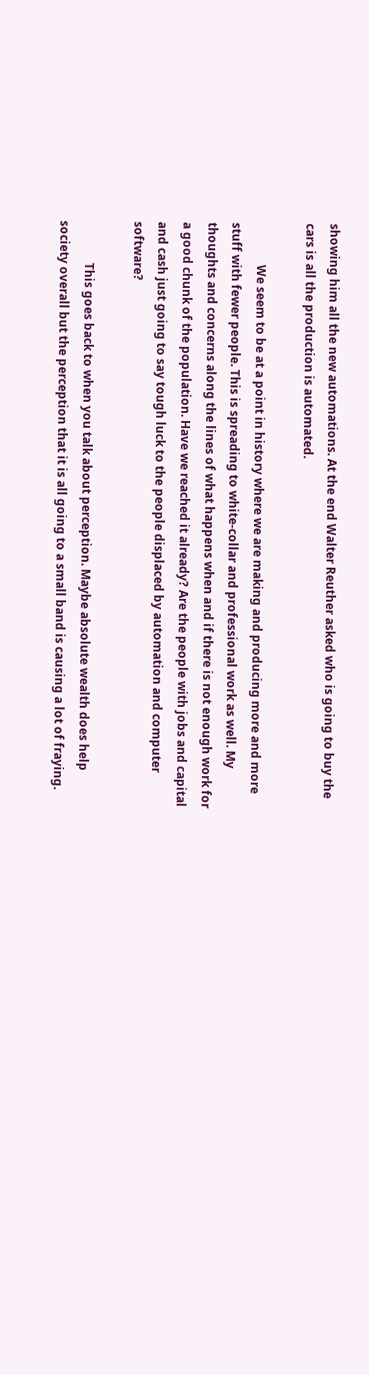showing him all the new automations. At the end Walter Reuther asked who is going to buy the cars is all the production is automated.

              We seem to be at a point in history where we are making and producing more and more stuff with fewer people. This is spreading to white-collar and professional work as well. My thoughts and concerns along the lines of what happens when and if there is not enough work for a good chunk of the population. Have we reached it already? Are the people with jobs and capital and cash just going to say tough luck to the people displaced by automation and computer software?

              This goes back to when you talk about perception. Maybe absolute wealth does help society overall but the perception that it is all going to a small band is causing a lot of fraying.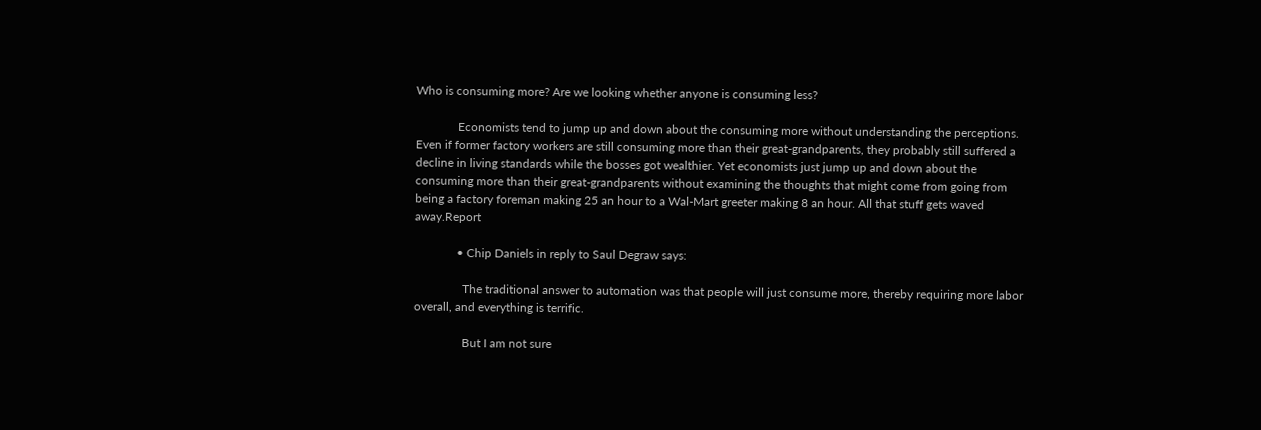Who is consuming more? Are we looking whether anyone is consuming less?

              Economists tend to jump up and down about the consuming more without understanding the perceptions. Even if former factory workers are still consuming more than their great-grandparents, they probably still suffered a decline in living standards while the bosses got wealthier. Yet economists just jump up and down about the consuming more than their great-grandparents without examining the thoughts that might come from going from being a factory foreman making 25 an hour to a Wal-Mart greeter making 8 an hour. All that stuff gets waved away.Report

              • Chip Daniels in reply to Saul Degraw says:

                The traditional answer to automation was that people will just consume more, thereby requiring more labor overall, and everything is terrific.

                But I am not sure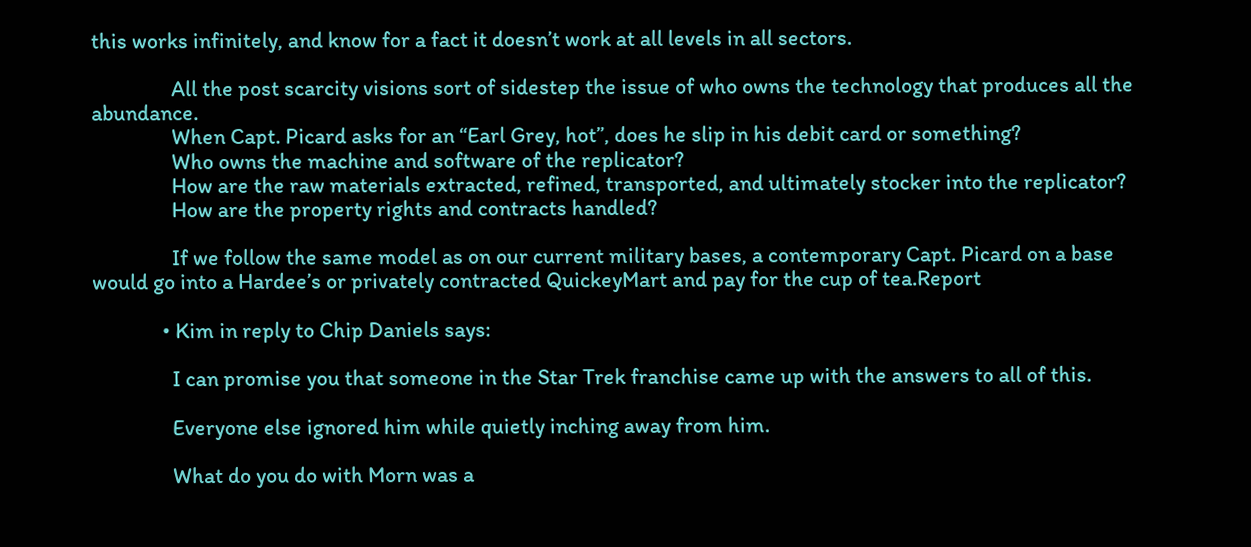this works infinitely, and know for a fact it doesn’t work at all levels in all sectors.

                All the post scarcity visions sort of sidestep the issue of who owns the technology that produces all the abundance.
                When Capt. Picard asks for an “Earl Grey, hot”, does he slip in his debit card or something?
                Who owns the machine and software of the replicator?
                How are the raw materials extracted, refined, transported, and ultimately stocker into the replicator?
                How are the property rights and contracts handled?

                If we follow the same model as on our current military bases, a contemporary Capt. Picard on a base would go into a Hardee’s or privately contracted QuickeyMart and pay for the cup of tea.Report

              • Kim in reply to Chip Daniels says:

                I can promise you that someone in the Star Trek franchise came up with the answers to all of this.

                Everyone else ignored him while quietly inching away from him.

                What do you do with Morn was a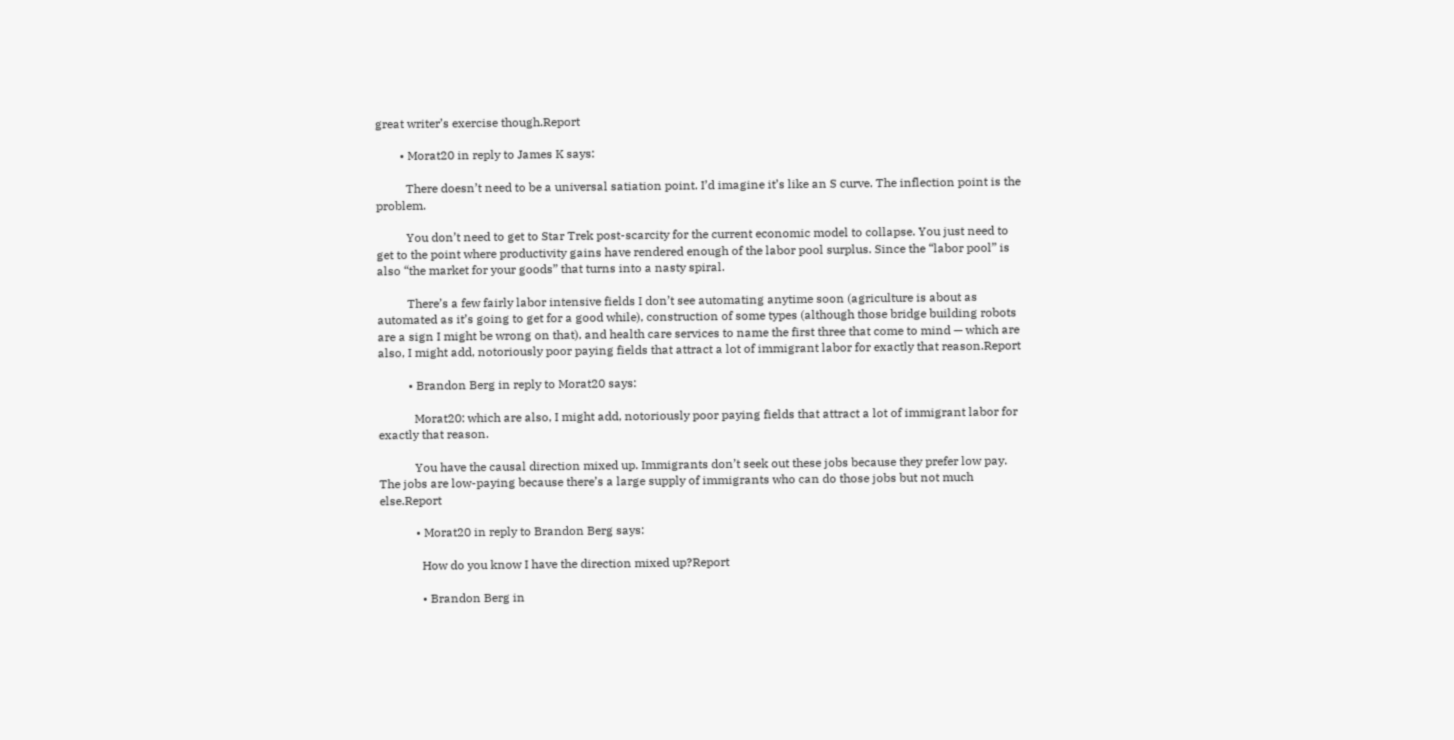great writer’s exercise though.Report

        • Morat20 in reply to James K says:

          There doesn’t need to be a universal satiation point. I’d imagine it’s like an S curve. The inflection point is the problem.

          You don’t need to get to Star Trek post-scarcity for the current economic model to collapse. You just need to get to the point where productivity gains have rendered enough of the labor pool surplus. Since the “labor pool” is also “the market for your goods” that turns into a nasty spiral.

          There’s a few fairly labor intensive fields I don’t see automating anytime soon (agriculture is about as automated as it’s going to get for a good while), construction of some types (although those bridge building robots are a sign I might be wrong on that), and health care services to name the first three that come to mind — which are also, I might add, notoriously poor paying fields that attract a lot of immigrant labor for exactly that reason.Report

          • Brandon Berg in reply to Morat20 says:

            Morat20: which are also, I might add, notoriously poor paying fields that attract a lot of immigrant labor for exactly that reason.

            You have the causal direction mixed up. Immigrants don’t seek out these jobs because they prefer low pay. The jobs are low-paying because there’s a large supply of immigrants who can do those jobs but not much else.Report

            • Morat20 in reply to Brandon Berg says:

              How do you know I have the direction mixed up?Report

              • Brandon Berg in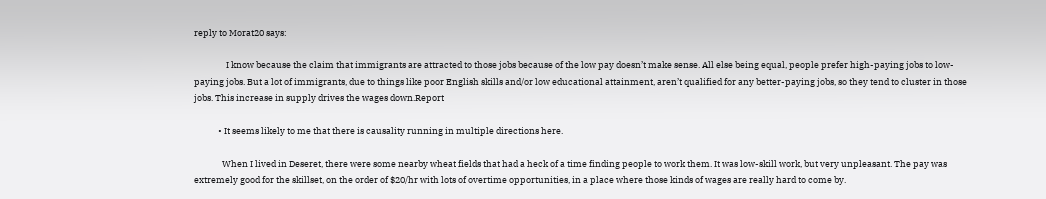reply to Morat20 says:

                I know because the claim that immigrants are attracted to those jobs because of the low pay doesn’t make sense. All else being equal, people prefer high-paying jobs to low-paying jobs. But a lot of immigrants, due to things like poor English skills and/or low educational attainment, aren’t qualified for any better-paying jobs, so they tend to cluster in those jobs. This increase in supply drives the wages down.Report

            • It seems likely to me that there is causality running in multiple directions here.

              When I lived in Deseret, there were some nearby wheat fields that had a heck of a time finding people to work them. It was low-skill work, but very unpleasant. The pay was extremely good for the skillset, on the order of $20/hr with lots of overtime opportunities, in a place where those kinds of wages are really hard to come by.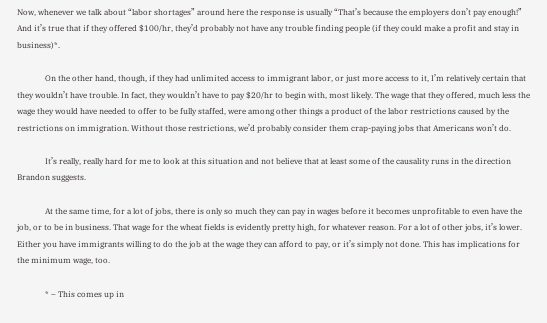Now, whenever we talk about “labor shortages” around here the response is usually “That’s because the employers don’t pay enough!” And it’s true that if they offered $100/hr, they’d probably not have any trouble finding people (if they could make a profit and stay in business)*.

              On the other hand, though, if they had unlimited access to immigrant labor, or just more access to it, I’m relatively certain that they wouldn’t have trouble. In fact, they wouldn’t have to pay $20/hr to begin with, most likely. The wage that they offered, much less the wage they would have needed to offer to be fully staffed, were among other things a product of the labor restrictions caused by the restrictions on immigration. Without those restrictions, we’d probably consider them crap-paying jobs that Americans won’t do.

              It’s really, really hard for me to look at this situation and not believe that at least some of the causality runs in the direction Brandon suggests.

              At the same time, for a lot of jobs, there is only so much they can pay in wages before it becomes unprofitable to even have the job, or to be in business. That wage for the wheat fields is evidently pretty high, for whatever reason. For a lot of other jobs, it’s lower. Either you have immigrants willing to do the job at the wage they can afford to pay, or it’s simply not done. This has implications for the minimum wage, too.

              * – This comes up in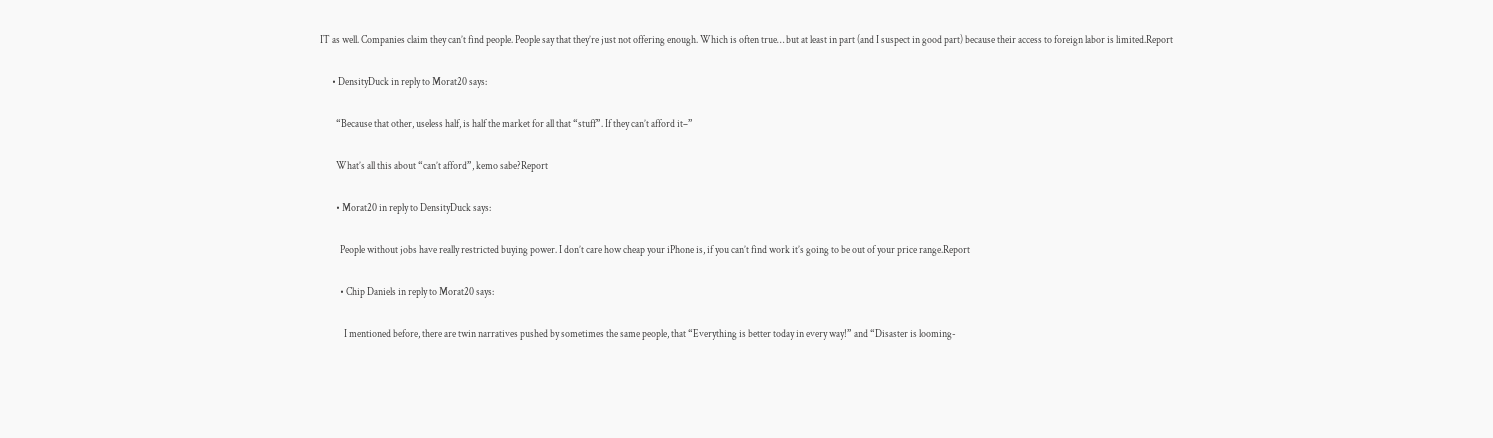IT as well. Companies claim they can’t find people. People say that they’re just not offering enough. Which is often true… but at least in part (and I suspect in good part) because their access to foreign labor is limited.Report

      • DensityDuck in reply to Morat20 says:

        “Because that other, useless half, is half the market for all that “stuff”. If they can’t afford it–”

        What’s all this about “can’t afford”, kemo sabe?Report

        • Morat20 in reply to DensityDuck says:

          People without jobs have really restricted buying power. I don’t care how cheap your iPhone is, if you can’t find work it’s going to be out of your price range.Report

          • Chip Daniels in reply to Morat20 says:

            I mentioned before, there are twin narratives pushed by sometimes the same people, that “Everything is better today in every way!” and “Disaster is looming-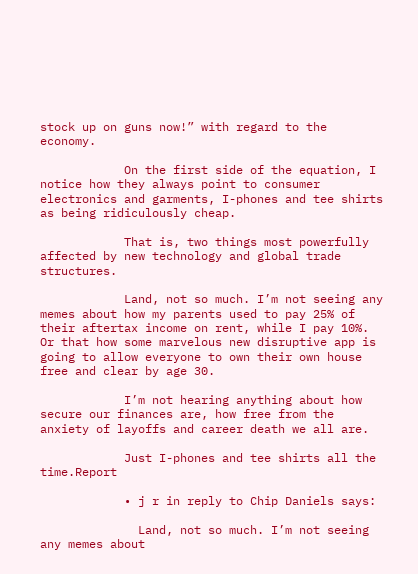stock up on guns now!” with regard to the economy.

            On the first side of the equation, I notice how they always point to consumer electronics and garments, I-phones and tee shirts as being ridiculously cheap.

            That is, two things most powerfully affected by new technology and global trade structures.

            Land, not so much. I’m not seeing any memes about how my parents used to pay 25% of their aftertax income on rent, while I pay 10%. Or that how some marvelous new disruptive app is going to allow everyone to own their own house free and clear by age 30.

            I’m not hearing anything about how secure our finances are, how free from the anxiety of layoffs and career death we all are.

            Just I-phones and tee shirts all the time.Report

            • j r in reply to Chip Daniels says:

              Land, not so much. I’m not seeing any memes about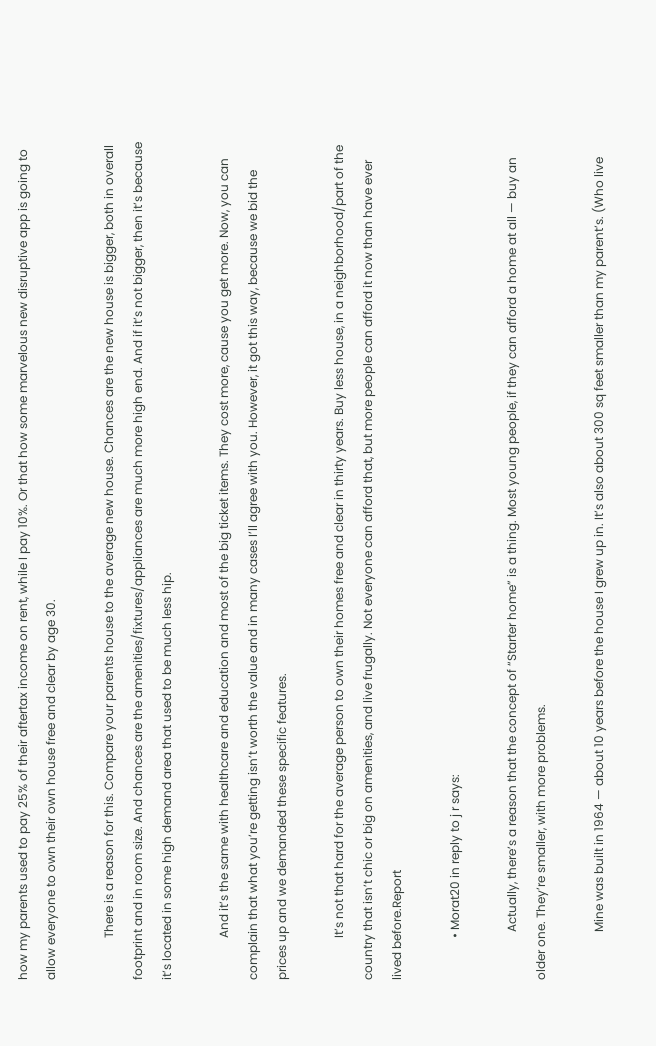how my parents used to pay 25% of their aftertax income on rent, while I pay 10%. Or that how some marvelous new disruptive app is going to allow everyone to own their own house free and clear by age 30.

              There is a reason for this. Compare your parents house to the average new house. Chances are the new house is bigger, both in overall footprint and in room size. And chances are the amenities/fixtures/appliances are much more high end. And if it’s not bigger, then it’s because it’s located in some high demand area that used to be much less hip.

              And it’s the same with healthcare and education and most of the big ticket items. They cost more, cause you get more. Now, you can complain that what you’re getting isn’t worth the value and in many cases I’ll agree with you. However, it got this way, because we bid the prices up and we demanded these specific features.

              It’s not that hard for the average person to own their homes free and clear in thirty years. Buy less house, in a neighborhood/part of the country that isn’t chic or big on amenities, and live frugally. Not everyone can afford that, but more people can afford it now than have ever lived before.Report

              • Morat20 in reply to j r says:

                Actually, there’s a reason that the concept of “Starter home” is a thing. Most young people, if they can afford a home at all — buy an older one. They’re smaller, with more problems.

                Mine was built in 1964 — about 10 years before the house I grew up in. It’s also about 300 sq feet smaller than my parent’s. (Who live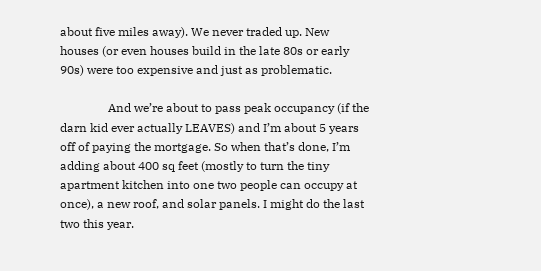about five miles away). We never traded up. New houses (or even houses build in the late 80s or early 90s) were too expensive and just as problematic.

                And we’re about to pass peak occupancy (if the darn kid ever actually LEAVES) and I’m about 5 years off of paying the mortgage. So when that’s done, I’m adding about 400 sq feet (mostly to turn the tiny apartment kitchen into one two people can occupy at once), a new roof, and solar panels. I might do the last two this year.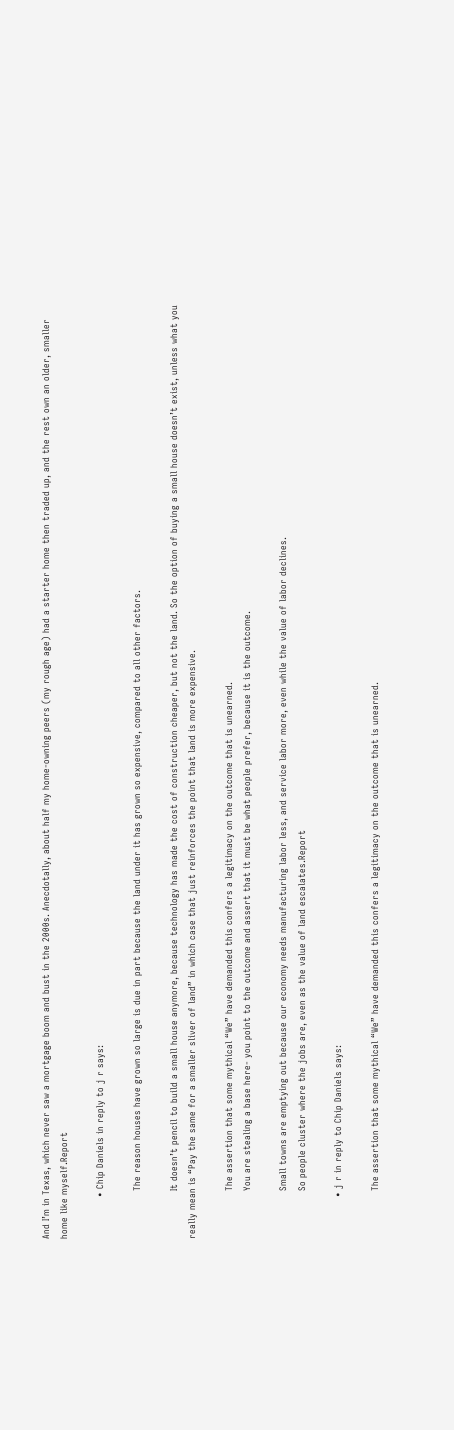And I’m in Texas, which never saw a mortgage boom and bust in the 2000s. Anecdotally, about half my home-owning peers (my rough age) had a starter home then traded up, and the rest own an older, smaller home like myself.Report

              • Chip Daniels in reply to j r says:

                The reason houses have grown so large is due in part because the land under it has grown so expensive, compared to all other factors.

                It doesn’t pencil to build a small house anymore, because technology has made the cost of construction cheaper, but not the land. So the option of buying a small house doesn’t exist, unless what you really mean is “Pay the same for a smaller sliver of land” in which case that just reinforces the point that land is more expensive.

                The assertion that some mythical “We” have demanded this confers a legitimacy on the outcome that is unearned.
                You are stealing a base here- you point to the outcome and assert that it must be what people prefer, because it is the outcome.

                Small towns are emptying out because our economy needs manufacturing labor less, and service labor more, even while the value of labor declines.
                So people cluster where the jobs are, even as the value of land escalates.Report

              • j r in reply to Chip Daniels says:

                The assertion that some mythical “We” have demanded this confers a legitimacy on the outcome that is unearned.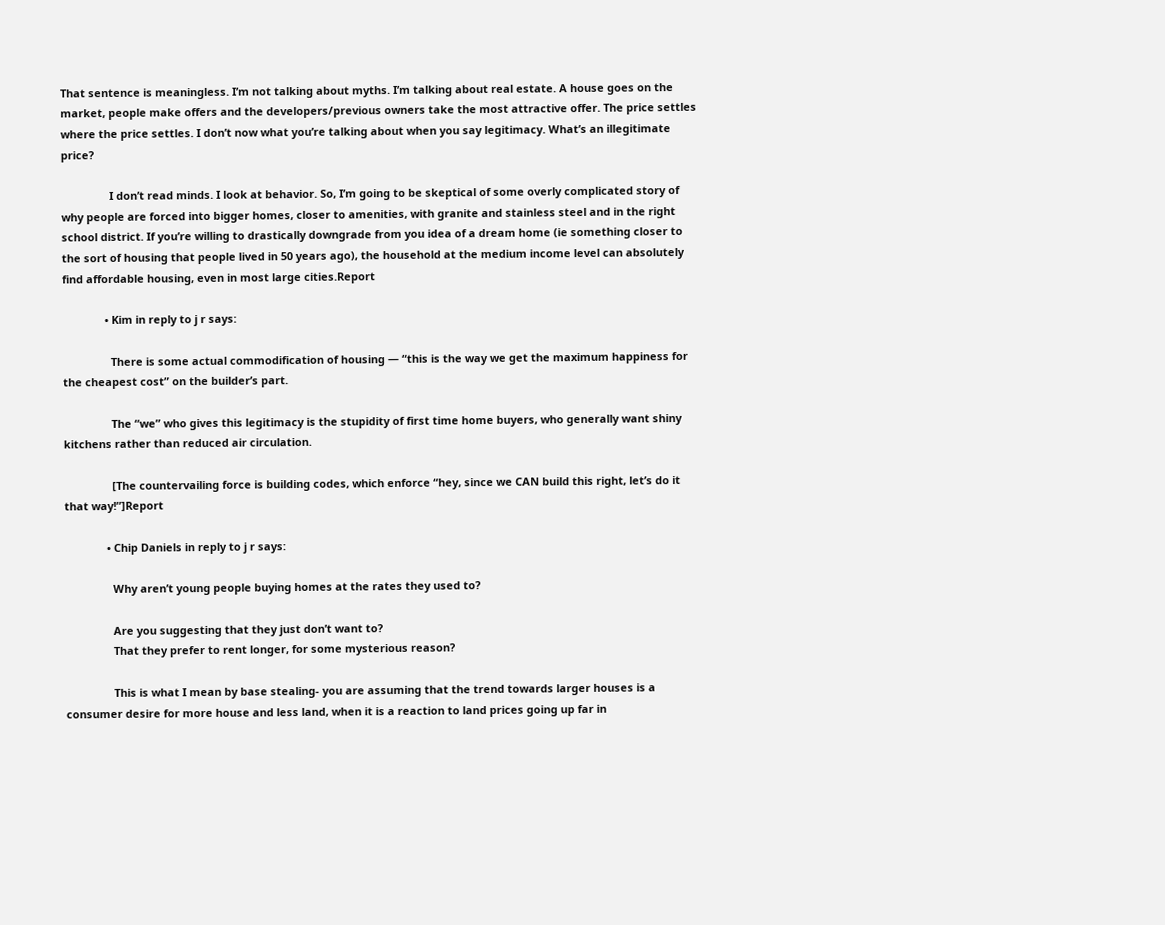That sentence is meaningless. I’m not talking about myths. I’m talking about real estate. A house goes on the market, people make offers and the developers/previous owners take the most attractive offer. The price settles where the price settles. I don’t now what you’re talking about when you say legitimacy. What’s an illegitimate price?

                I don’t read minds. I look at behavior. So, I’m going to be skeptical of some overly complicated story of why people are forced into bigger homes, closer to amenities, with granite and stainless steel and in the right school district. If you’re willing to drastically downgrade from you idea of a dream home (ie something closer to the sort of housing that people lived in 50 years ago), the household at the medium income level can absolutely find affordable housing, even in most large cities.Report

              • Kim in reply to j r says:

                There is some actual commodification of housing — “this is the way we get the maximum happiness for the cheapest cost” on the builder’s part.

                The “we” who gives this legitimacy is the stupidity of first time home buyers, who generally want shiny kitchens rather than reduced air circulation.

                [The countervailing force is building codes, which enforce “hey, since we CAN build this right, let’s do it that way!”]Report

              • Chip Daniels in reply to j r says:

                Why aren’t young people buying homes at the rates they used to?

                Are you suggesting that they just don’t want to?
                That they prefer to rent longer, for some mysterious reason?

                This is what I mean by base stealing- you are assuming that the trend towards larger houses is a consumer desire for more house and less land, when it is a reaction to land prices going up far in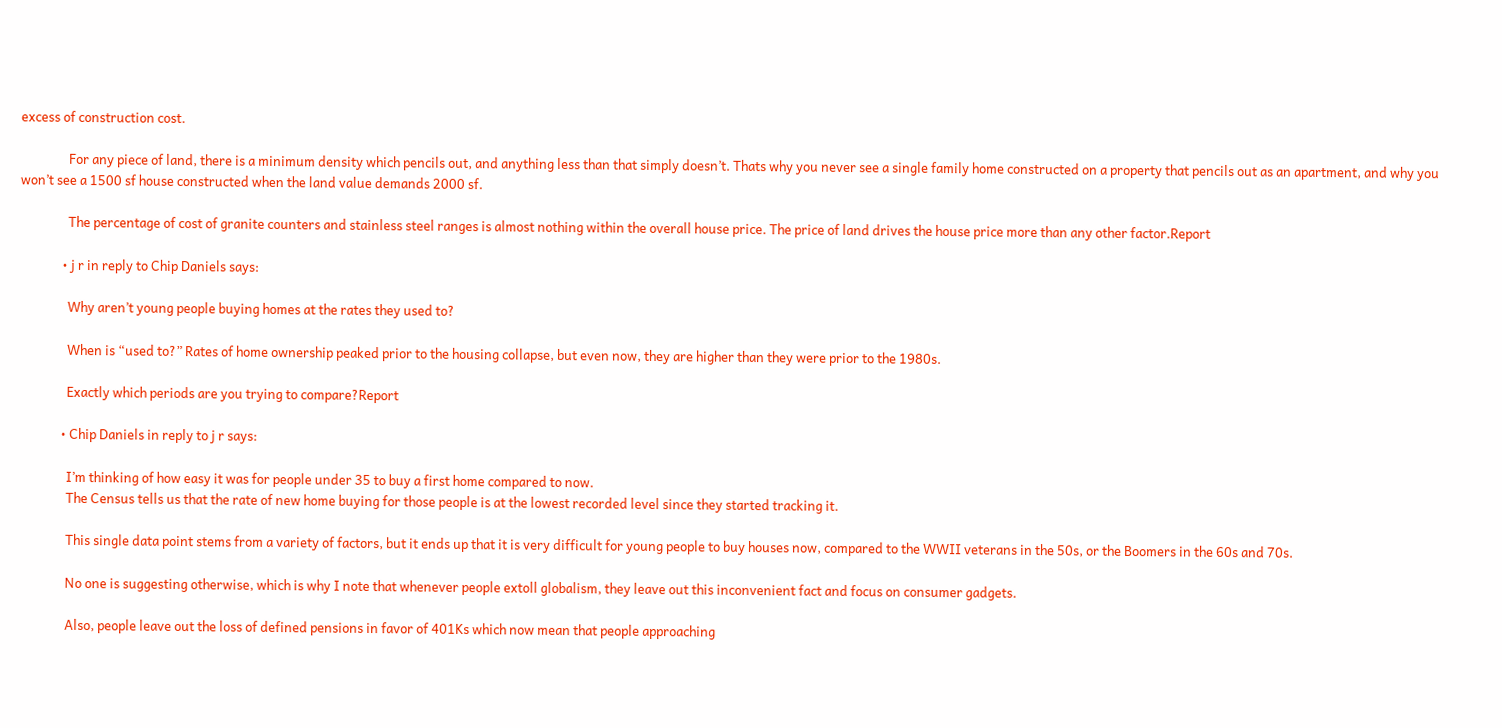excess of construction cost.

                For any piece of land, there is a minimum density which pencils out, and anything less than that simply doesn’t. Thats why you never see a single family home constructed on a property that pencils out as an apartment, and why you won’t see a 1500 sf house constructed when the land value demands 2000 sf.

                The percentage of cost of granite counters and stainless steel ranges is almost nothing within the overall house price. The price of land drives the house price more than any other factor.Report

              • j r in reply to Chip Daniels says:

                Why aren’t young people buying homes at the rates they used to?

                When is “used to?” Rates of home ownership peaked prior to the housing collapse, but even now, they are higher than they were prior to the 1980s.

                Exactly which periods are you trying to compare?Report

              • Chip Daniels in reply to j r says:

                I’m thinking of how easy it was for people under 35 to buy a first home compared to now.
                The Census tells us that the rate of new home buying for those people is at the lowest recorded level since they started tracking it.

                This single data point stems from a variety of factors, but it ends up that it is very difficult for young people to buy houses now, compared to the WWII veterans in the 50s, or the Boomers in the 60s and 70s.

                No one is suggesting otherwise, which is why I note that whenever people extoll globalism, they leave out this inconvenient fact and focus on consumer gadgets.

                Also, people leave out the loss of defined pensions in favor of 401Ks which now mean that people approaching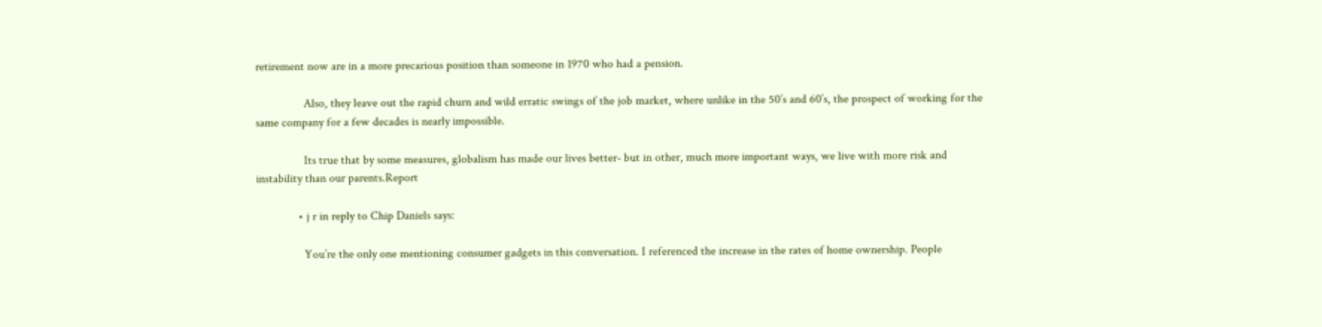retirement now are in a more precarious position than someone in 1970 who had a pension.

                Also, they leave out the rapid churn and wild erratic swings of the job market, where unlike in the 50’s and 60’s, the prospect of working for the same company for a few decades is nearly impossible.

                Its true that by some measures, globalism has made our lives better- but in other, much more important ways, we live with more risk and instability than our parents.Report

              • j r in reply to Chip Daniels says:

                You’re the only one mentioning consumer gadgets in this conversation. I referenced the increase in the rates of home ownership. People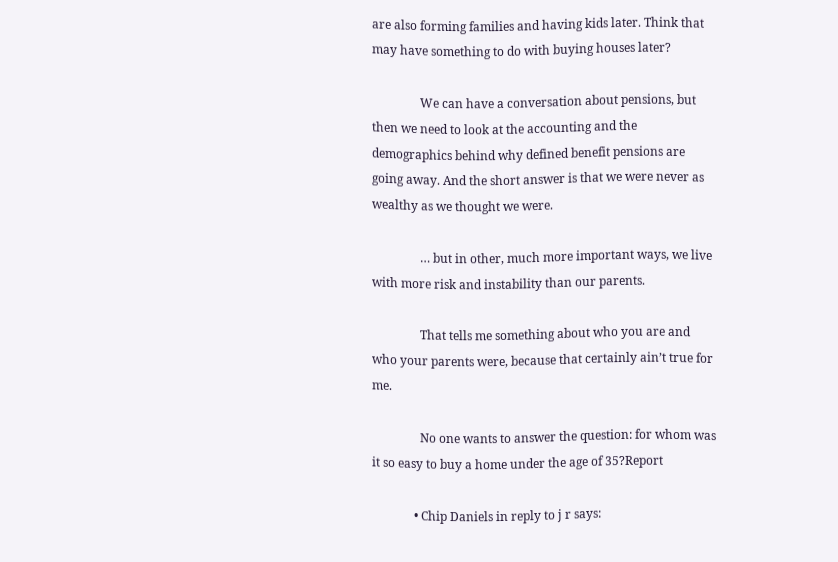are also forming families and having kids later. Think that may have something to do with buying houses later?

                We can have a conversation about pensions, but then we need to look at the accounting and the demographics behind why defined benefit pensions are going away. And the short answer is that we were never as wealthy as we thought we were.

                … but in other, much more important ways, we live with more risk and instability than our parents.

                That tells me something about who you are and who your parents were, because that certainly ain’t true for me.

                No one wants to answer the question: for whom was it so easy to buy a home under the age of 35?Report

              • Chip Daniels in reply to j r says: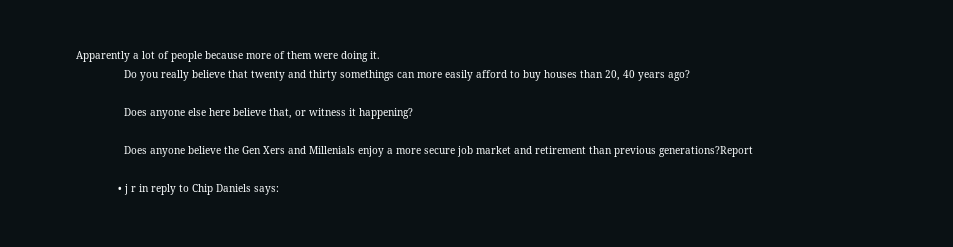Apparently a lot of people because more of them were doing it.
                Do you really believe that twenty and thirty somethings can more easily afford to buy houses than 20, 40 years ago?

                Does anyone else here believe that, or witness it happening?

                Does anyone believe the Gen Xers and Millenials enjoy a more secure job market and retirement than previous generations?Report

              • j r in reply to Chip Daniels says: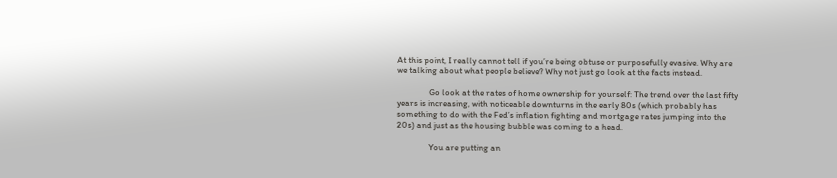At this point, I really cannot tell if you’re being obtuse or purposefully evasive. Why are we talking about what people believe? Why not just go look at the facts instead.

                Go look at the rates of home ownership for yourself: The trend over the last fifty years is increasing, with noticeable downturns in the early 80s (which probably has something to do with the Fed’s inflation fighting and mortgage rates jumping into the 20s) and just as the housing bubble was coming to a head.

                You are putting an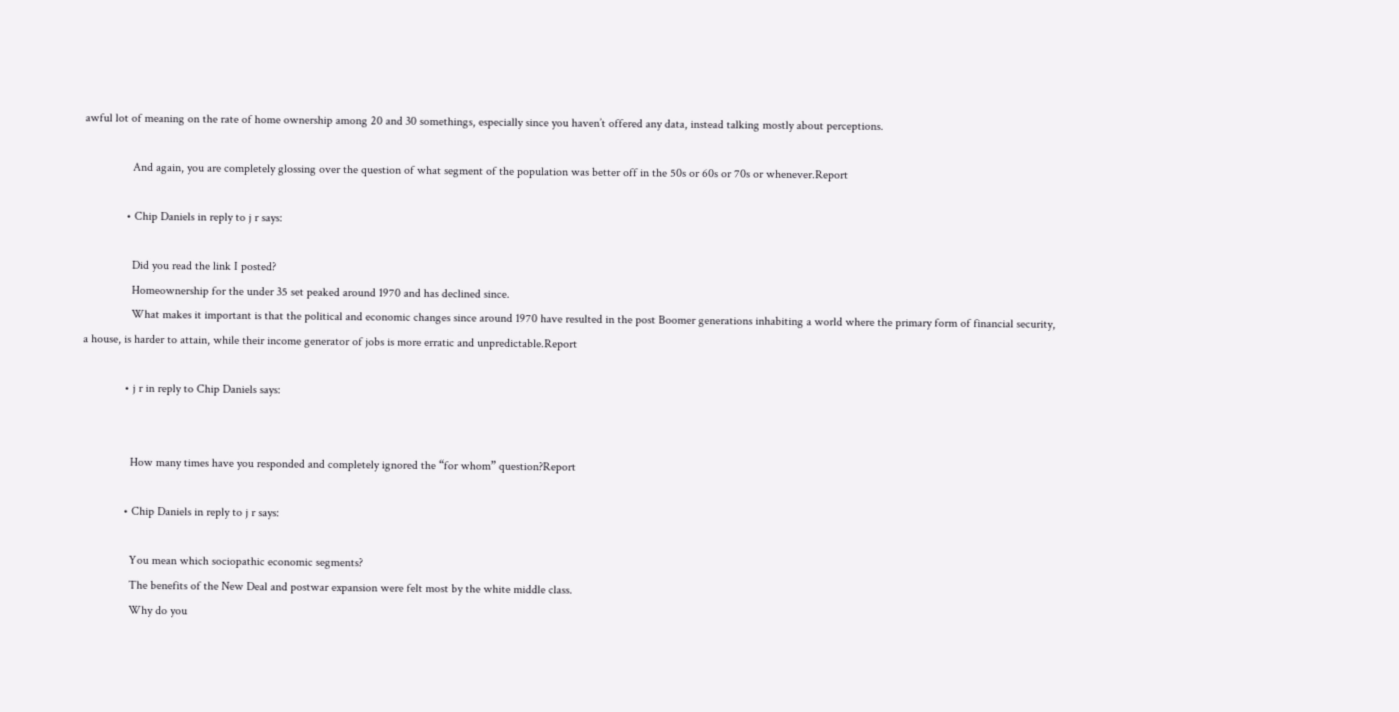awful lot of meaning on the rate of home ownership among 20 and 30 somethings, especially since you haven’t offered any data, instead talking mostly about perceptions.

                And again, you are completely glossing over the question of what segment of the population was better off in the 50s or 60s or 70s or whenever.Report

              • Chip Daniels in reply to j r says:

                Did you read the link I posted?
                Homeownership for the under 35 set peaked around 1970 and has declined since.
                What makes it important is that the political and economic changes since around 1970 have resulted in the post Boomer generations inhabiting a world where the primary form of financial security, a house, is harder to attain, while their income generator of jobs is more erratic and unpredictable.Report

              • j r in reply to Chip Daniels says:


                How many times have you responded and completely ignored the “for whom” question?Report

              • Chip Daniels in reply to j r says:

                You mean which sociopathic economic segments?
                The benefits of the New Deal and postwar expansion were felt most by the white middle class.
                Why do you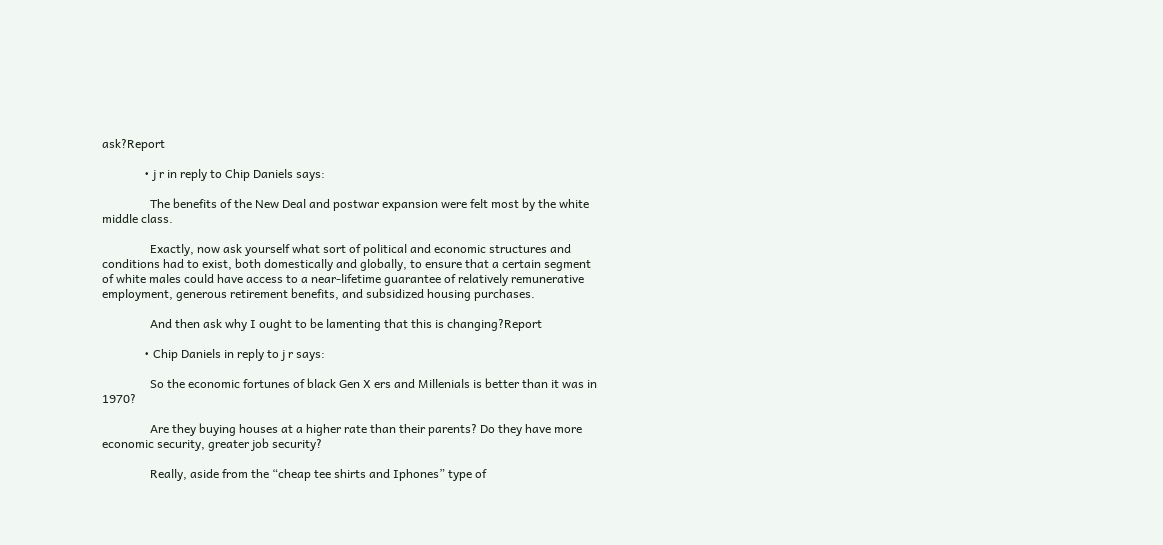ask?Report

              • j r in reply to Chip Daniels says:

                The benefits of the New Deal and postwar expansion were felt most by the white middle class.

                Exactly, now ask yourself what sort of political and economic structures and conditions had to exist, both domestically and globally, to ensure that a certain segment of white males could have access to a near-lifetime guarantee of relatively remunerative employment, generous retirement benefits, and subsidized housing purchases.

                And then ask why I ought to be lamenting that this is changing?Report

              • Chip Daniels in reply to j r says:

                So the economic fortunes of black Gen X ers and Millenials is better than it was in 1970?

                Are they buying houses at a higher rate than their parents? Do they have more economic security, greater job security?

                Really, aside from the “cheap tee shirts and Iphones” type of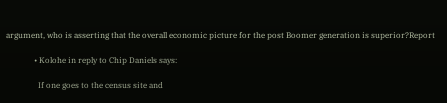argument, who is asserting that the overall economic picture for the post Boomer generation is superior?Report

              • Kolohe in reply to Chip Daniels says:

                If one goes to the census site and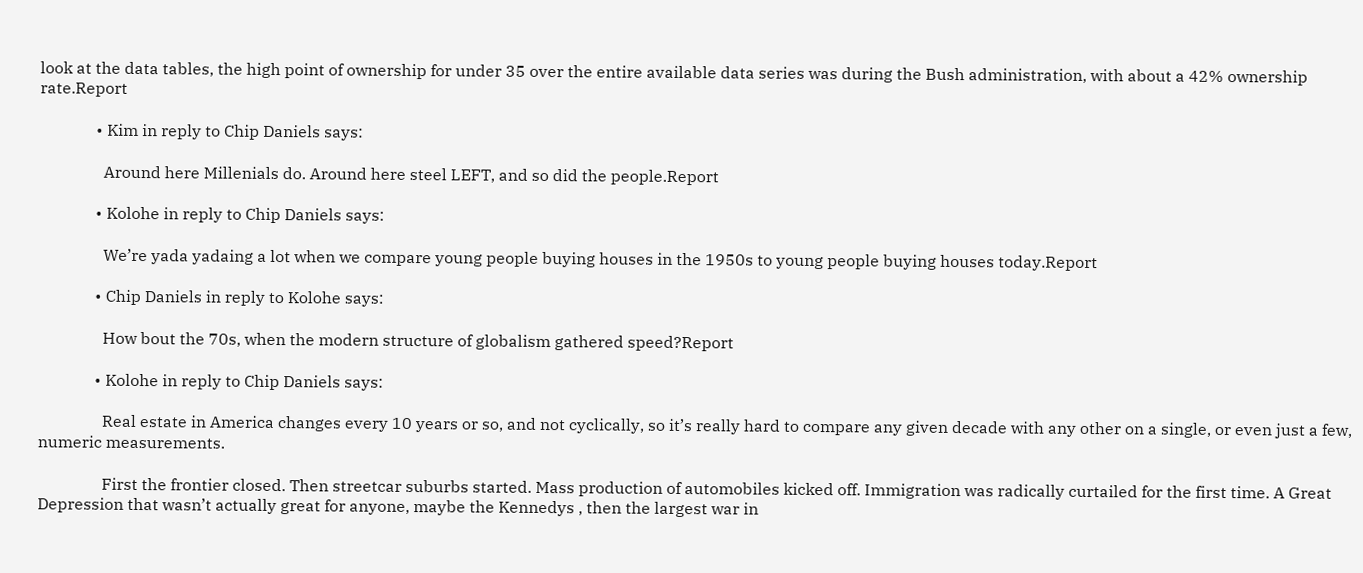look at the data tables, the high point of ownership for under 35 over the entire available data series was during the Bush administration, with about a 42% ownership rate.Report

              • Kim in reply to Chip Daniels says:

                Around here Millenials do. Around here steel LEFT, and so did the people.Report

              • Kolohe in reply to Chip Daniels says:

                We’re yada yadaing a lot when we compare young people buying houses in the 1950s to young people buying houses today.Report

              • Chip Daniels in reply to Kolohe says:

                How bout the 70s, when the modern structure of globalism gathered speed?Report

              • Kolohe in reply to Chip Daniels says:

                Real estate in America changes every 10 years or so, and not cyclically, so it’s really hard to compare any given decade with any other on a single, or even just a few, numeric measurements.

                First the frontier closed. Then streetcar suburbs started. Mass production of automobiles kicked off. Immigration was radically curtailed for the first time. A Great Depression that wasn’t actually great for anyone, maybe the Kennedys , then the largest war in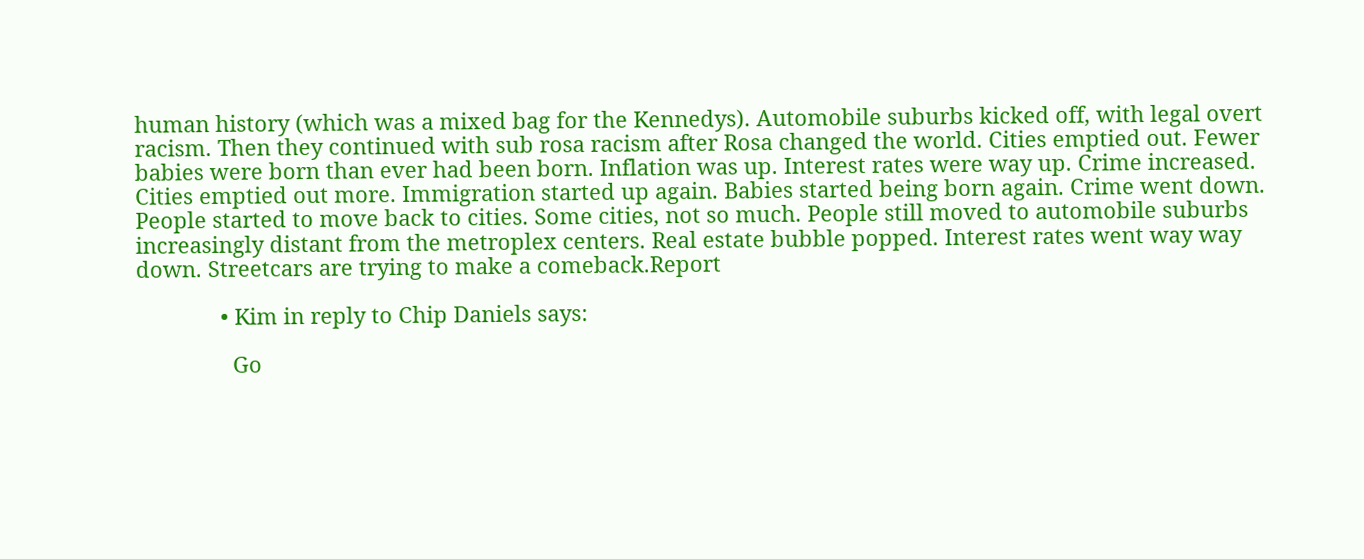human history (which was a mixed bag for the Kennedys). Automobile suburbs kicked off, with legal overt racism. Then they continued with sub rosa racism after Rosa changed the world. Cities emptied out. Fewer babies were born than ever had been born. Inflation was up. Interest rates were way up. Crime increased. Cities emptied out more. Immigration started up again. Babies started being born again. Crime went down. People started to move back to cities. Some cities, not so much. People still moved to automobile suburbs increasingly distant from the metroplex centers. Real estate bubble popped. Interest rates went way way down. Streetcars are trying to make a comeback.Report

              • Kim in reply to Chip Daniels says:

                Go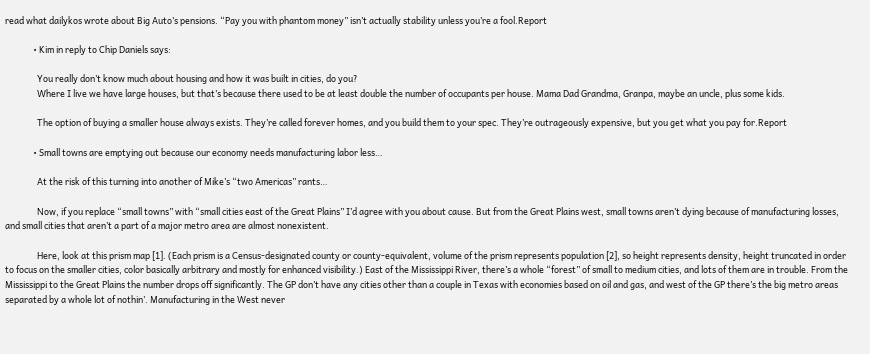read what dailykos wrote about Big Auto’s pensions. “Pay you with phantom money” isn’t actually stability unless you’re a fool.Report

              • Kim in reply to Chip Daniels says:

                You really don’t know much about housing and how it was built in cities, do you?
                Where I live we have large houses, but that’s because there used to be at least double the number of occupants per house. Mama Dad Grandma, Granpa, maybe an uncle, plus some kids.

                The option of buying a smaller house always exists. They’re called forever homes, and you build them to your spec. They’re outrageously expensive, but you get what you pay for.Report

              • Small towns are emptying out because our economy needs manufacturing labor less…

                At the risk of this turning into another of Mike’s “two Americas” rants…

                Now, if you replace “small towns” with “small cities east of the Great Plains” I’d agree with you about cause. But from the Great Plains west, small towns aren’t dying because of manufacturing losses, and small cities that aren’t a part of a major metro area are almost nonexistent.

                Here, look at this prism map [1]. (Each prism is a Census-designated county or county-equivalent, volume of the prism represents population [2], so height represents density, height truncated in order to focus on the smaller cities, color basically arbitrary and mostly for enhanced visibility.) East of the Mississippi River, there’s a whole “forest” of small to medium cities, and lots of them are in trouble. From the Mississippi to the Great Plains the number drops off significantly. The GP don’t have any cities other than a couple in Texas with economies based on oil and gas, and west of the GP there’s the big metro areas separated by a whole lot of nothin’. Manufacturing in the West never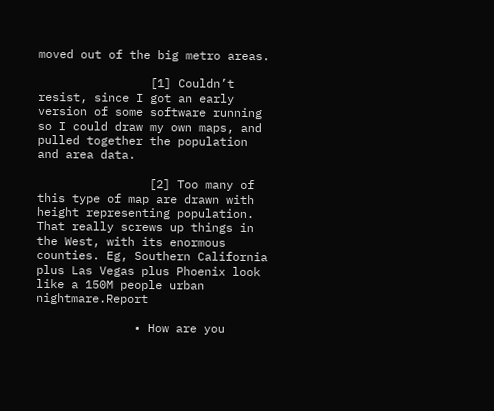moved out of the big metro areas.

                [1] Couldn’t resist, since I got an early version of some software running so I could draw my own maps, and pulled together the population and area data.

                [2] Too many of this type of map are drawn with height representing population. That really screws up things in the West, with its enormous counties. Eg, Southern California plus Las Vegas plus Phoenix look like a 150M people urban nightmare.Report

              • How are you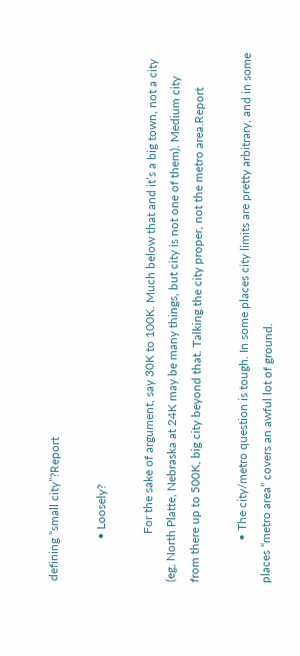defining “small city”?Report

              • Loosely?

                For the sake of argument, say 30K to 100K. Much below that and it’s a big town, not a city (eg, North Platte, Nebraska at 24K may be many things, but city is not one of them). Medium city from there up to 500K, big city beyond that. Talking the city proper, not the metro area.Report

              • The city/metro question is tough. In some places city limits are pretty arbitrary, and in some places “metro area” covers an awful lot of ground.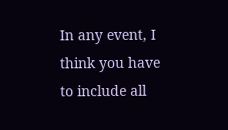In any event, I think you have to include all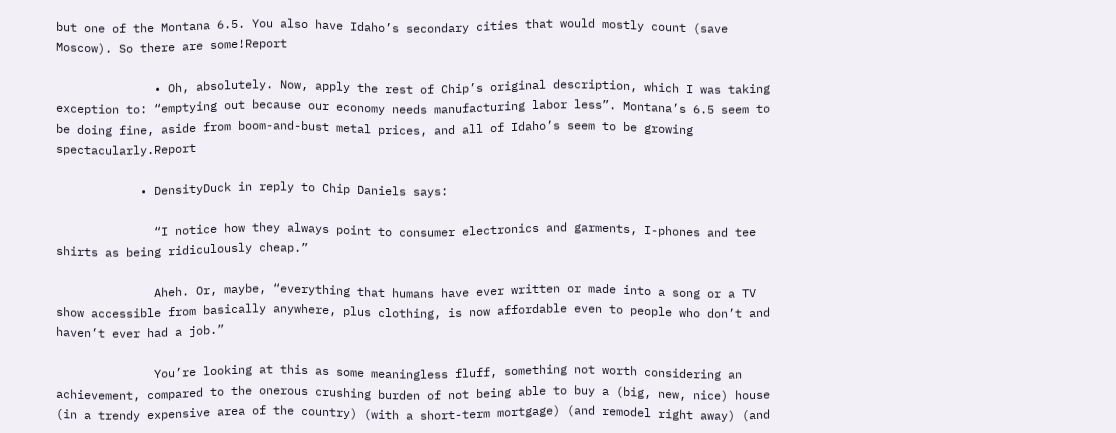but one of the Montana 6.5. You also have Idaho’s secondary cities that would mostly count (save Moscow). So there are some!Report

              • Oh, absolutely. Now, apply the rest of Chip’s original description, which I was taking exception to: “emptying out because our economy needs manufacturing labor less”. Montana’s 6.5 seem to be doing fine, aside from boom-and-bust metal prices, and all of Idaho’s seem to be growing spectacularly.Report

            • DensityDuck in reply to Chip Daniels says:

              “I notice how they always point to consumer electronics and garments, I-phones and tee shirts as being ridiculously cheap.”

              Aheh. Or, maybe, “everything that humans have ever written or made into a song or a TV show accessible from basically anywhere, plus clothing, is now affordable even to people who don’t and haven’t ever had a job.”

              You’re looking at this as some meaningless fluff, something not worth considering an achievement, compared to the onerous crushing burden of not being able to buy a (big, new, nice) house (in a trendy expensive area of the country) (with a short-term mortgage) (and remodel right away) (and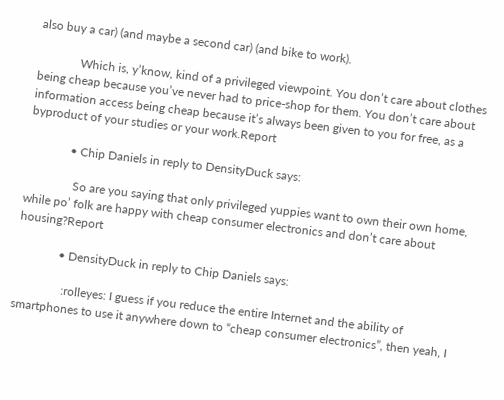also buy a car) (and maybe a second car) (and bike to work).

              Which is, y’know, kind of a privileged viewpoint. You don’t care about clothes being cheap because you’ve never had to price-shop for them. You don’t care about information access being cheap because it’s always been given to you for free, as a byproduct of your studies or your work.Report

              • Chip Daniels in reply to DensityDuck says:

                So are you saying that only privileged yuppies want to own their own home, while po’ folk are happy with cheap consumer electronics and don’t care about housing?Report

              • DensityDuck in reply to Chip Daniels says:

                :rolleyes: I guess if you reduce the entire Internet and the ability of smartphones to use it anywhere down to “cheap consumer electronics”, then yeah, I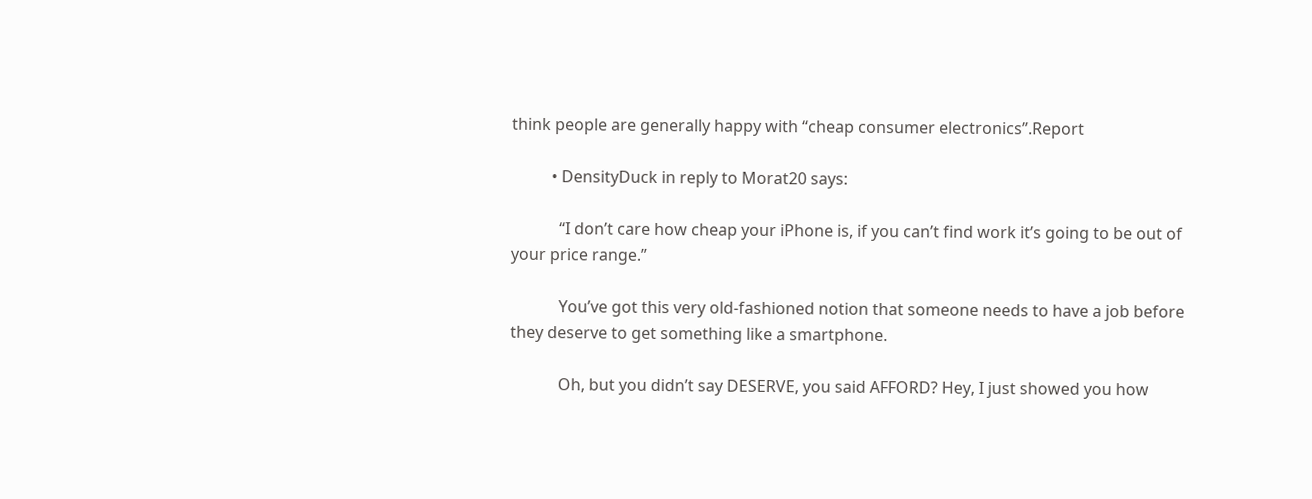think people are generally happy with “cheap consumer electronics”.Report

          • DensityDuck in reply to Morat20 says:

            “I don’t care how cheap your iPhone is, if you can’t find work it’s going to be out of your price range.”

            You’ve got this very old-fashioned notion that someone needs to have a job before they deserve to get something like a smartphone.

            Oh, but you didn’t say DESERVE, you said AFFORD? Hey, I just showed you how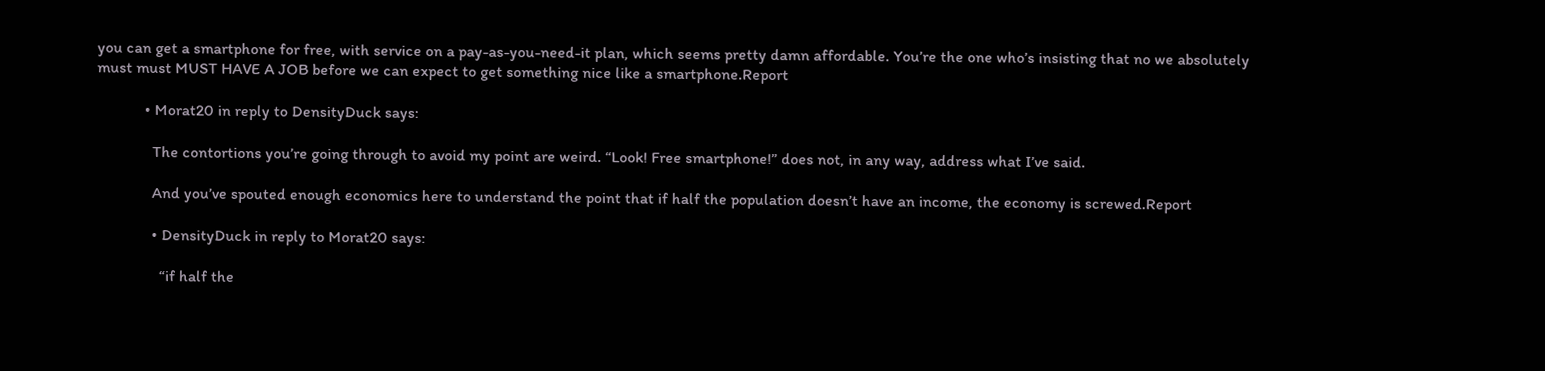you can get a smartphone for free, with service on a pay-as-you-need-it plan, which seems pretty damn affordable. You’re the one who’s insisting that no we absolutely must must MUST HAVE A JOB before we can expect to get something nice like a smartphone.Report

            • Morat20 in reply to DensityDuck says:

              The contortions you’re going through to avoid my point are weird. “Look! Free smartphone!” does not, in any way, address what I’ve said.

              And you’ve spouted enough economics here to understand the point that if half the population doesn’t have an income, the economy is screwed.Report

              • DensityDuck in reply to Morat20 says:

                “if half the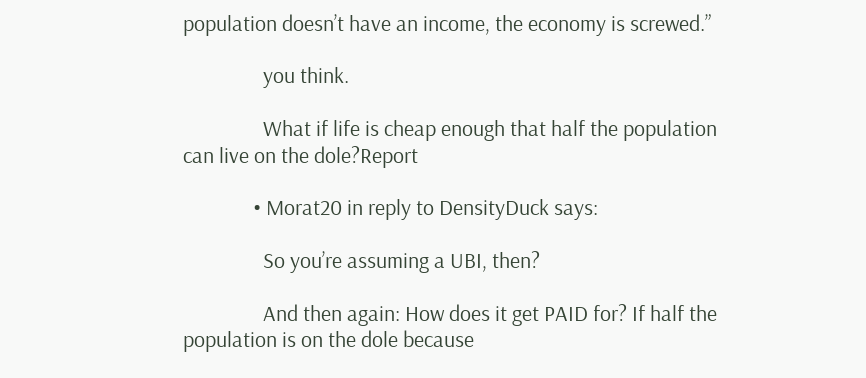population doesn’t have an income, the economy is screwed.”

                you think.

                What if life is cheap enough that half the population can live on the dole?Report

              • Morat20 in reply to DensityDuck says:

                So you’re assuming a UBI, then?

                And then again: How does it get PAID for? If half the population is on the dole because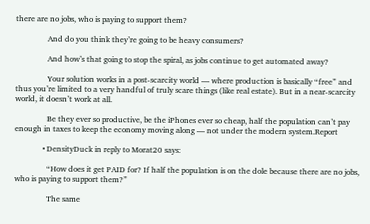there are no jobs, who is paying to support them?

                And do you think they’re going to be heavy consumers?

                And how’s that going to stop the spiral, as jobs continue to get automated away?

                Your solution works in a post-scarcity world — where production is basically “free” and thus you’re limited to a very handful of truly scare things (like real estate). But in a near-scarcity world, it doesn’t work at all.

                Be they ever so productive, be the iPhones ever so cheap, half the population can’t pay enough in taxes to keep the economy moving along — not under the modern system.Report

              • DensityDuck in reply to Morat20 says:

                “How does it get PAID for? If half the population is on the dole because there are no jobs, who is paying to support them?”

                The same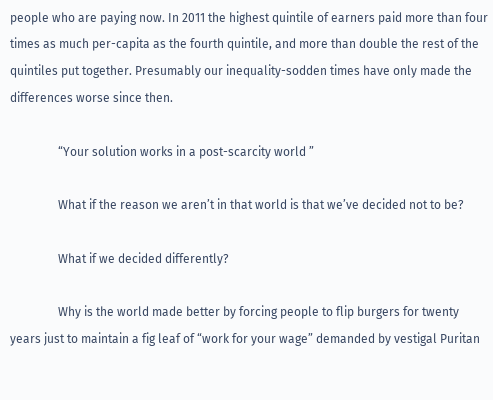people who are paying now. In 2011 the highest quintile of earners paid more than four times as much per-capita as the fourth quintile, and more than double the rest of the quintiles put together. Presumably our inequality-sodden times have only made the differences worse since then.

                “Your solution works in a post-scarcity world ”

                What if the reason we aren’t in that world is that we’ve decided not to be?

                What if we decided differently?

                Why is the world made better by forcing people to flip burgers for twenty years just to maintain a fig leaf of “work for your wage” demanded by vestigal Puritan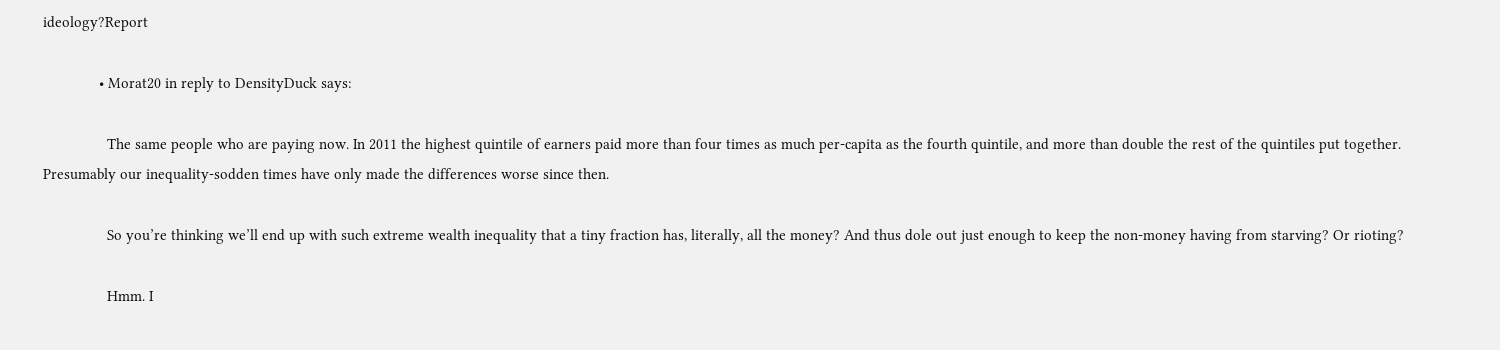ideology?Report

              • Morat20 in reply to DensityDuck says:

                The same people who are paying now. In 2011 the highest quintile of earners paid more than four times as much per-capita as the fourth quintile, and more than double the rest of the quintiles put together. Presumably our inequality-sodden times have only made the differences worse since then.

                So you’re thinking we’ll end up with such extreme wealth inequality that a tiny fraction has, literally, all the money? And thus dole out just enough to keep the non-money having from starving? Or rioting?

                Hmm. I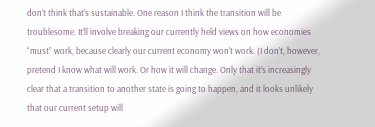don’t think that’s sustainable. One reason I think the transition will be troublesome. It’ll involve breaking our currently held views on how economies “must” work, because clearly our current economy won’t work. (I don’t, however, pretend I know what will work. Or how it will change. Only that it’s increasingly clear that a transition to another state is going to happen, and it looks unlikely that our current setup will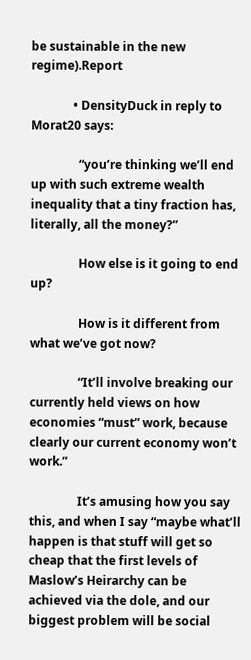be sustainable in the new regime).Report

              • DensityDuck in reply to Morat20 says:

                “you’re thinking we’ll end up with such extreme wealth inequality that a tiny fraction has, literally, all the money?”

                How else is it going to end up?

                How is it different from what we’ve got now?

                “It’ll involve breaking our currently held views on how economies “must” work, because clearly our current economy won’t work.”

                It’s amusing how you say this, and when I say “maybe what’ll happen is that stuff will get so cheap that the first levels of Maslow’s Heirarchy can be achieved via the dole, and our biggest problem will be social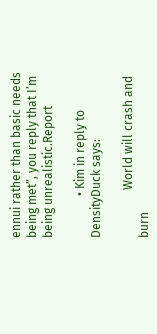ennui rather than basic needs being met”, you reply that I’m being unrealistic.Report

              • Kim in reply to DensityDuck says:

                World will crash and burn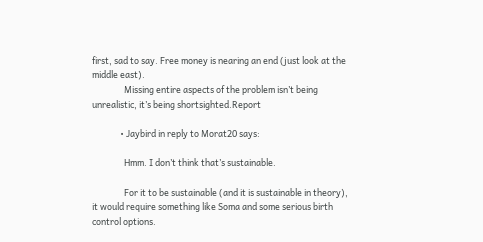first, sad to say. Free money is nearing an end (just look at the middle east).
                Missing entire aspects of the problem isn’t being unrealistic, it’s being shortsighted.Report

              • Jaybird in reply to Morat20 says:

                Hmm. I don’t think that’s sustainable.

                For it to be sustainable (and it is sustainable in theory), it would require something like Soma and some serious birth control options.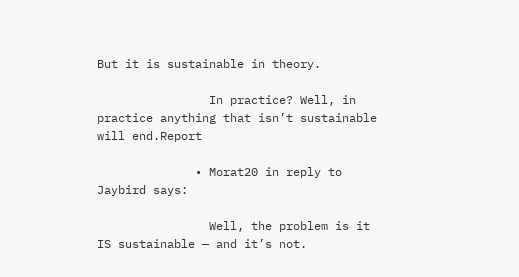But it is sustainable in theory.

                In practice? Well, in practice anything that isn’t sustainable will end.Report

              • Morat20 in reply to Jaybird says:

                Well, the problem is it IS sustainable — and it’s not.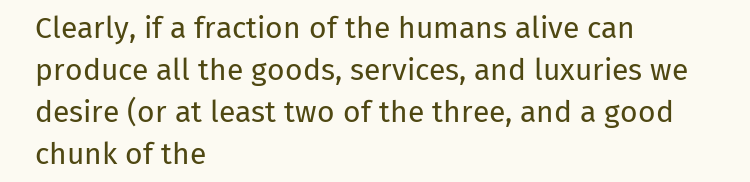Clearly, if a fraction of the humans alive can produce all the goods, services, and luxuries we desire (or at least two of the three, and a good chunk of the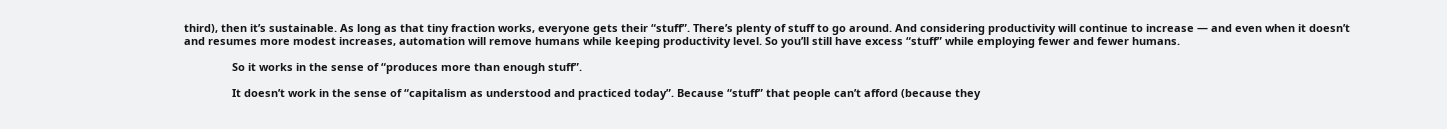third), then it’s sustainable. As long as that tiny fraction works, everyone gets their “stuff”. There’s plenty of stuff to go around. And considering productivity will continue to increase — and even when it doesn’t and resumes more modest increases, automation will remove humans while keeping productivity level. So you’ll still have excess “stuff” while employing fewer and fewer humans.

                So it works in the sense of “produces more than enough stuff”.

                It doesn’t work in the sense of “capitalism as understood and practiced today”. Because “stuff” that people can’t afford (because they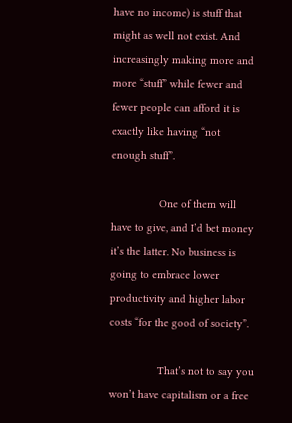have no income) is stuff that might as well not exist. And increasingly making more and more “stuff” while fewer and fewer people can afford it is exactly like having “not enough stuff”.

                One of them will have to give, and I’d bet money it’s the latter. No business is going to embrace lower productivity and higher labor costs “for the good of society”.

                That’s not to say you won’t have capitalism or a free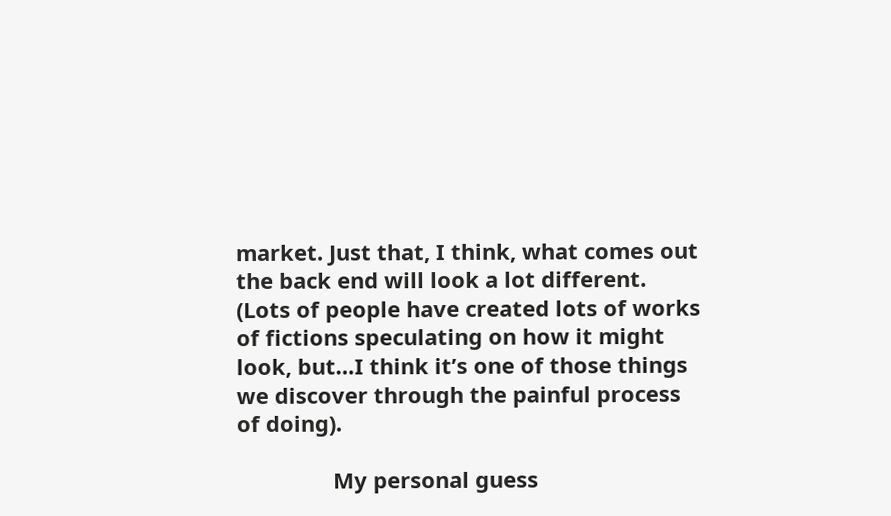market. Just that, I think, what comes out the back end will look a lot different. (Lots of people have created lots of works of fictions speculating on how it might look, but…I think it’s one of those things we discover through the painful process of doing).

                My personal guess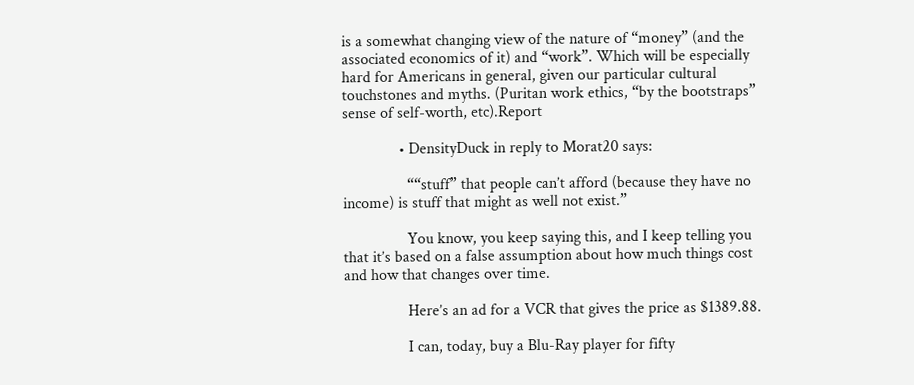is a somewhat changing view of the nature of “money” (and the associated economics of it) and “work”. Which will be especially hard for Americans in general, given our particular cultural touchstones and myths. (Puritan work ethics, “by the bootstraps” sense of self-worth, etc).Report

              • DensityDuck in reply to Morat20 says:

                ““stuff” that people can’t afford (because they have no income) is stuff that might as well not exist.”

                You know, you keep saying this, and I keep telling you that it’s based on a false assumption about how much things cost and how that changes over time.

                Here’s an ad for a VCR that gives the price as $1389.88.

                I can, today, buy a Blu-Ray player for fifty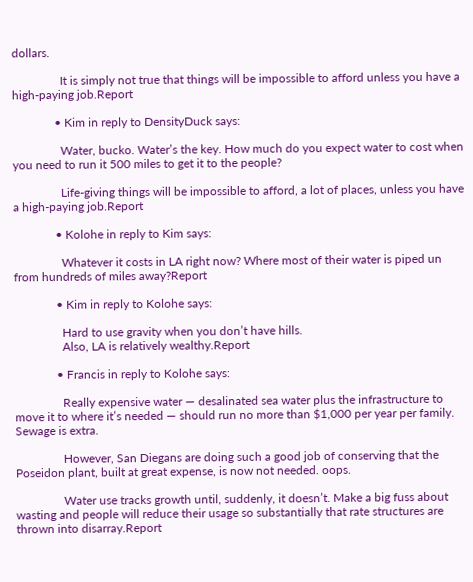dollars.

                It is simply not true that things will be impossible to afford unless you have a high-paying job.Report

              • Kim in reply to DensityDuck says:

                Water, bucko. Water’s the key. How much do you expect water to cost when you need to run it 500 miles to get it to the people?

                Life-giving things will be impossible to afford, a lot of places, unless you have a high-paying job.Report

              • Kolohe in reply to Kim says:

                Whatever it costs in LA right now? Where most of their water is piped un from hundreds of miles away?Report

              • Kim in reply to Kolohe says:

                Hard to use gravity when you don’t have hills.
                Also, LA is relatively wealthy.Report

              • Francis in reply to Kolohe says:

                Really expensive water — desalinated sea water plus the infrastructure to move it to where it’s needed — should run no more than $1,000 per year per family. Sewage is extra.

                However, San Diegans are doing such a good job of conserving that the Poseidon plant, built at great expense, is now not needed. oops.

                Water use tracks growth until, suddenly, it doesn’t. Make a big fuss about wasting and people will reduce their usage so substantially that rate structures are thrown into disarray.Report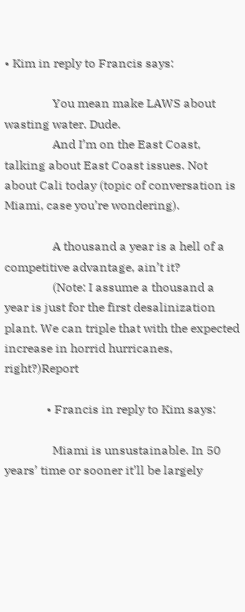• Kim in reply to Francis says:

                You mean make LAWS about wasting water. Dude.
                And I’m on the East Coast, talking about East Coast issues. Not about Cali today (topic of conversation is Miami, case you’re wondering).

                A thousand a year is a hell of a competitive advantage, ain’t it?
                (Note: I assume a thousand a year is just for the first desalinization plant. We can triple that with the expected increase in horrid hurricanes, right?)Report

              • Francis in reply to Kim says:

                Miami is unsustainable. In 50 years’ time or sooner it’ll be largely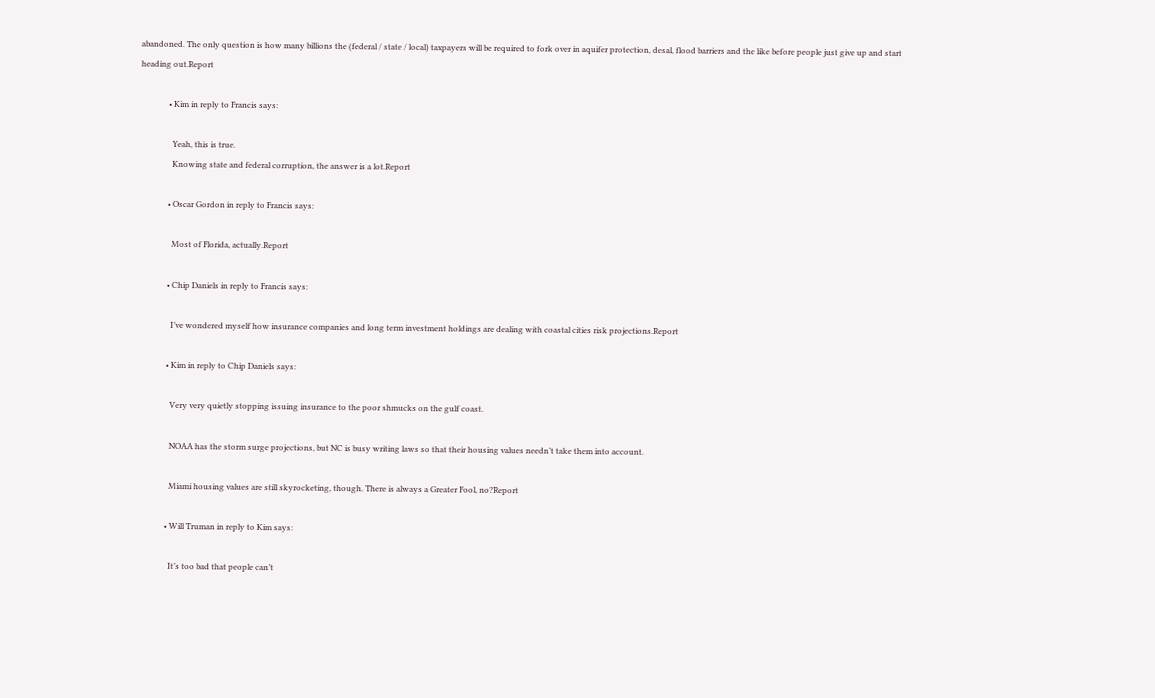abandoned. The only question is how many billions the (federal / state / local) taxpayers will be required to fork over in aquifer protection, desal, flood barriers and the like before people just give up and start heading out.Report

              • Kim in reply to Francis says:

                Yeah, this is true.
                Knowing state and federal corruption, the answer is a lot.Report

              • Oscar Gordon in reply to Francis says:

                Most of Florida, actually.Report

              • Chip Daniels in reply to Francis says:

                I’ve wondered myself how insurance companies and long term investment holdings are dealing with coastal cities risk projections.Report

              • Kim in reply to Chip Daniels says:

                Very very quietly stopping issuing insurance to the poor shmucks on the gulf coast.

                NOAA has the storm surge projections, but NC is busy writing laws so that their housing values needn’t take them into account.

                Miami housing values are still skyrocketing, though. There is always a Greater Fool, no?Report

              • Will Truman in reply to Kim says:

                It’s too bad that people can’t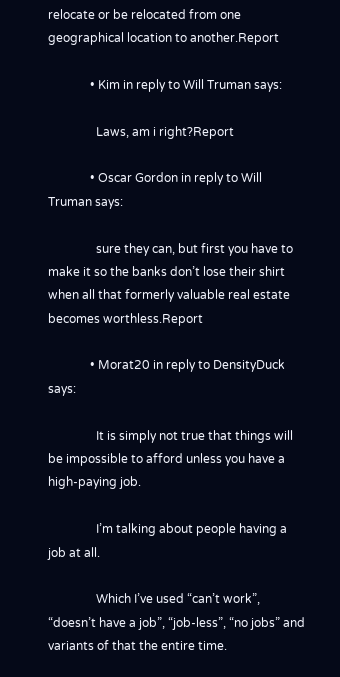relocate or be relocated from one geographical location to another.Report

              • Kim in reply to Will Truman says:

                Laws, am i right?Report

              • Oscar Gordon in reply to Will Truman says:

                sure they can, but first you have to make it so the banks don’t lose their shirt when all that formerly valuable real estate becomes worthless.Report

              • Morat20 in reply to DensityDuck says:

                It is simply not true that things will be impossible to afford unless you have a high-paying job.

                I’m talking about people having a job at all.

                Which I’ve used “can’t work”, “doesn’t have a job”, “job-less”, “no jobs” and variants of that the entire time.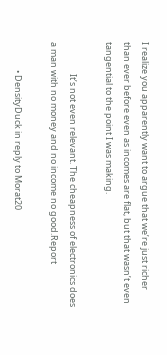I realize you apparently want to argue that we’re just richer than ever before even as incomes are flat, but that wasn’t even tangential to the point I was making.

                It’s not even relevant. The cheapness of electronics does a man with no money and no income no good.Report

              • DensityDuck in reply to Morat20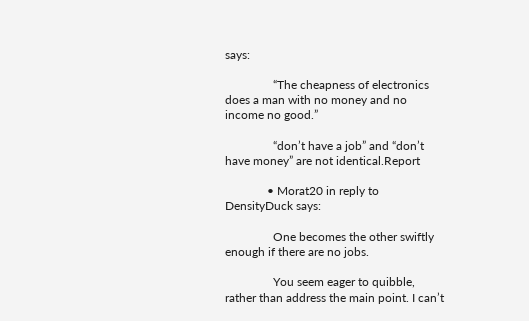says:

                “The cheapness of electronics does a man with no money and no income no good.”

                “don’t have a job” and “don’t have money” are not identical.Report

              • Morat20 in reply to DensityDuck says:

                One becomes the other swiftly enough if there are no jobs.

                You seem eager to quibble, rather than address the main point. I can’t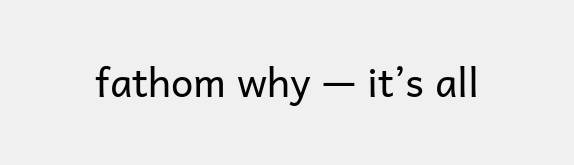fathom why — it’s all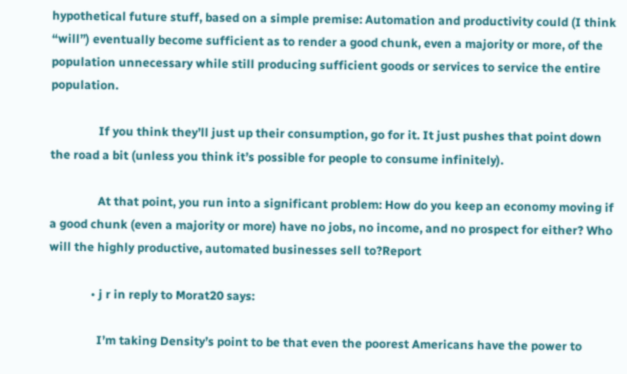hypothetical future stuff, based on a simple premise: Automation and productivity could (I think “will”) eventually become sufficient as to render a good chunk, even a majority or more, of the population unnecessary while still producing sufficient goods or services to service the entire population.

                If you think they’ll just up their consumption, go for it. It just pushes that point down the road a bit (unless you think it’s possible for people to consume infinitely).

                At that point, you run into a significant problem: How do you keep an economy moving if a good chunk (even a majority or more) have no jobs, no income, and no prospect for either? Who will the highly productive, automated businesses sell to?Report

              • j r in reply to Morat20 says:

                I’m taking Density’s point to be that even the poorest Americans have the power to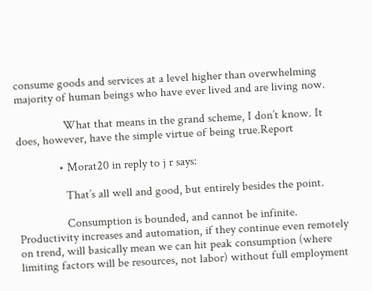consume goods and services at a level higher than overwhelming majority of human beings who have ever lived and are living now.

                What that means in the grand scheme, I don’t know. It does, however, have the simple virtue of being true.Report

              • Morat20 in reply to j r says:

                That’s all well and good, but entirely besides the point.

                Consumption is bounded, and cannot be infinite. Productivity increases and automation, if they continue even remotely on trend, will basically mean we can hit peak consumption (where limiting factors will be resources, not labor) without full employment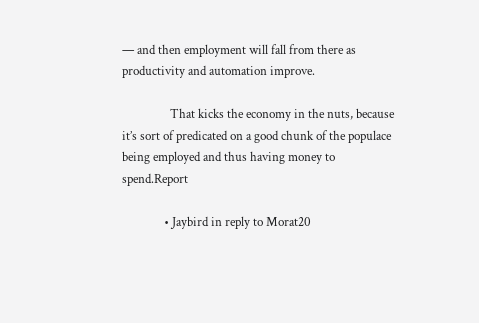— and then employment will fall from there as productivity and automation improve.

                That kicks the economy in the nuts, because it’s sort of predicated on a good chunk of the populace being employed and thus having money to spend.Report

              • Jaybird in reply to Morat20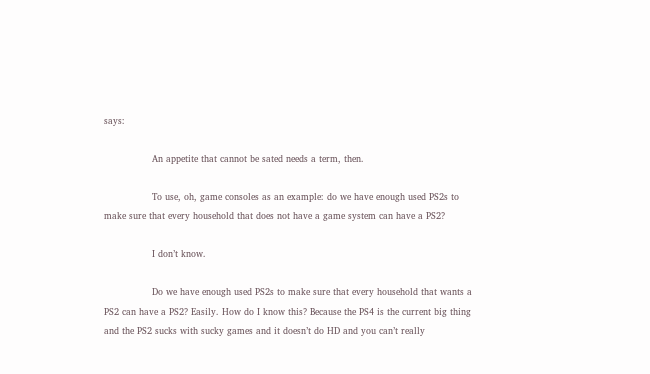says:

                An appetite that cannot be sated needs a term, then.

                To use, oh, game consoles as an example: do we have enough used PS2s to make sure that every household that does not have a game system can have a PS2?

                I don’t know.

                Do we have enough used PS2s to make sure that every household that wants a PS2 can have a PS2? Easily. How do I know this? Because the PS4 is the current big thing and the PS2 sucks with sucky games and it doesn’t do HD and you can’t really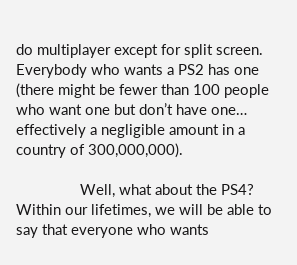do multiplayer except for split screen. Everybody who wants a PS2 has one (there might be fewer than 100 people who want one but don’t have one… effectively a negligible amount in a country of 300,000,000).

                Well, what about the PS4? Within our lifetimes, we will be able to say that everyone who wants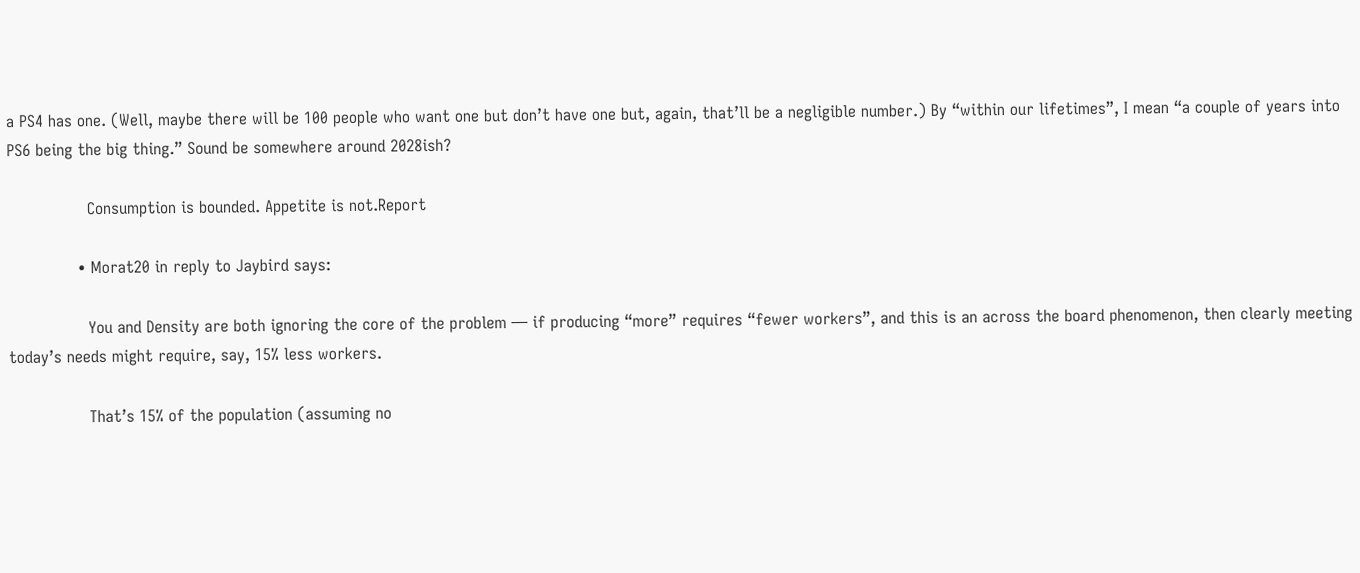a PS4 has one. (Well, maybe there will be 100 people who want one but don’t have one but, again, that’ll be a negligible number.) By “within our lifetimes”, I mean “a couple of years into PS6 being the big thing.” Sound be somewhere around 2028ish?

                Consumption is bounded. Appetite is not.Report

              • Morat20 in reply to Jaybird says:

                You and Density are both ignoring the core of the problem — if producing “more” requires “fewer workers”, and this is an across the board phenomenon, then clearly meeting today’s needs might require, say, 15% less workers.

                That’s 15% of the population (assuming no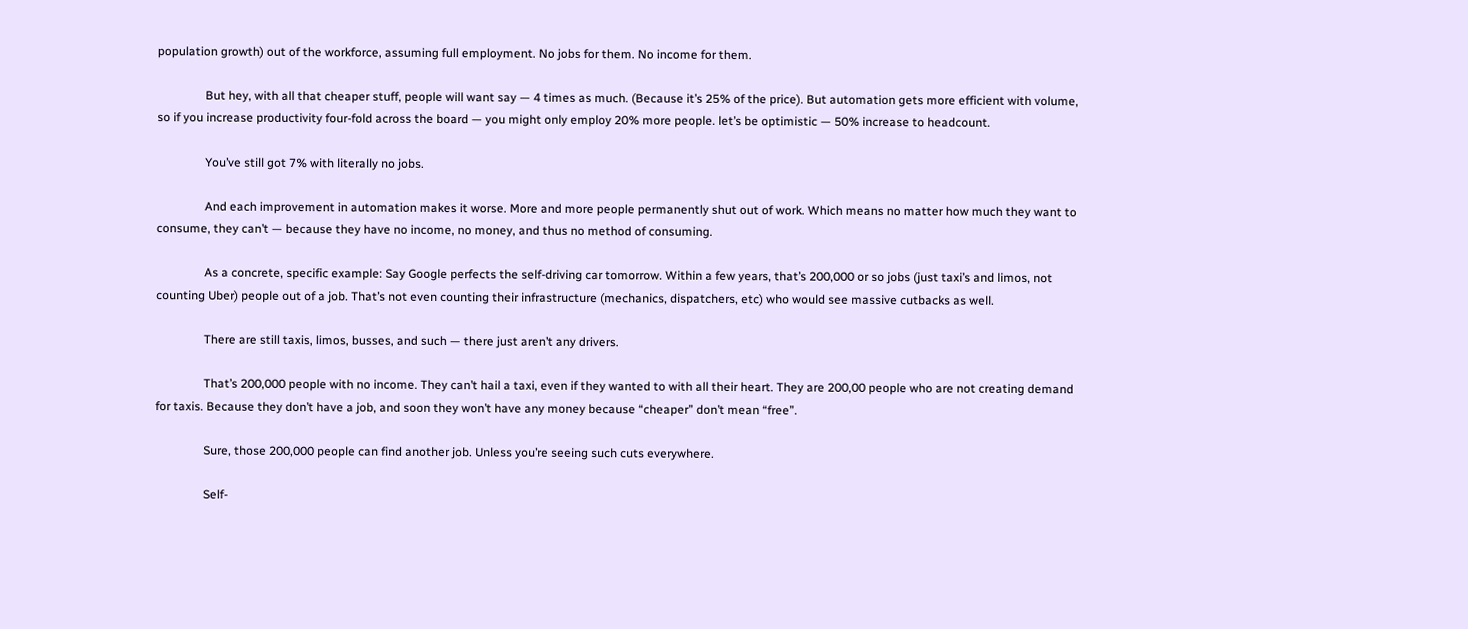population growth) out of the workforce, assuming full employment. No jobs for them. No income for them.

                But hey, with all that cheaper stuff, people will want say — 4 times as much. (Because it’s 25% of the price). But automation gets more efficient with volume, so if you increase productivity four-fold across the board — you might only employ 20% more people. let’s be optimistic — 50% increase to headcount.

                You’ve still got 7% with literally no jobs.

                And each improvement in automation makes it worse. More and more people permanently shut out of work. Which means no matter how much they want to consume, they can’t — because they have no income, no money, and thus no method of consuming.

                As a concrete, specific example: Say Google perfects the self-driving car tomorrow. Within a few years, that’s 200,000 or so jobs (just taxi’s and limos, not counting Uber) people out of a job. That’s not even counting their infrastructure (mechanics, dispatchers, etc) who would see massive cutbacks as well.

                There are still taxis, limos, busses, and such — there just aren’t any drivers.

                That’s 200,000 people with no income. They can’t hail a taxi, even if they wanted to with all their heart. They are 200,00 people who are not creating demand for taxis. Because they don’t have a job, and soon they won’t have any money because “cheaper” don’t mean “free”.

                Sure, those 200,000 people can find another job. Unless you’re seeing such cuts everywhere.

                Self-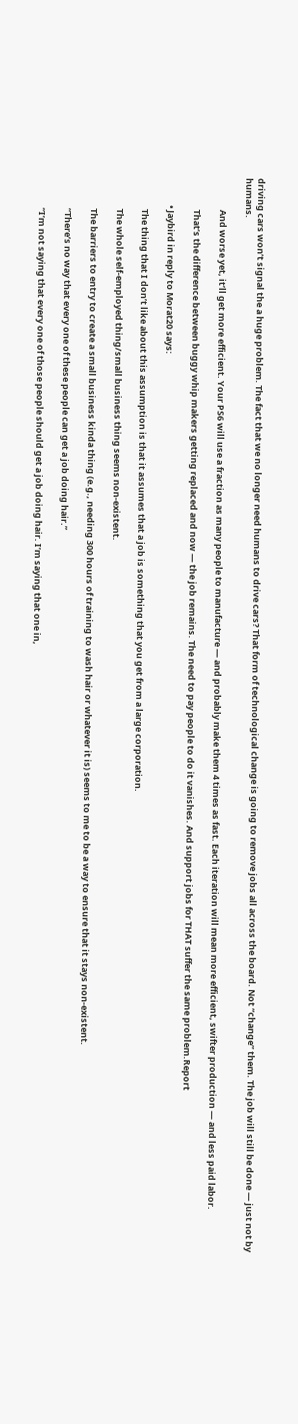driving cars won’t signal the a huge problem. The fact that we no longer need humans to drive cars? That form of technological change is going to remove jobs all across the board. Not “change” them. The job will still be done — just not by humans.

                And worse yet, it’ll get more efficient. Your PS6 will use a fraction as many people to manufacture — and probably make them 4 times as fast. Each iteration will mean more efficient, swifter production — and less paid labor.

                That’s the difference between buggy whip makers getting replaced and now — the job remains. The need to pay people to do it vanishes. And support jobs for THAT suffer the same problem.Report

              • Jaybird in reply to Morat20 says:

                The thing that I don’t like about this assumption is that it assumes that a job is something that you get from a large corporation.

                The whole self-employed thing/small business thing seems non-existent.

                The barriers to entry to create a small business kinda thing (e.g., needing 300 hours of training to wash hair or whatever it is) seems to me to be a way to ensure that it stays non-existent.

                “There’s no way that every one of these people can get a job doing hair.”

                “I’m not saying that every one of those people should get a job doing hair. I’m saying that one in,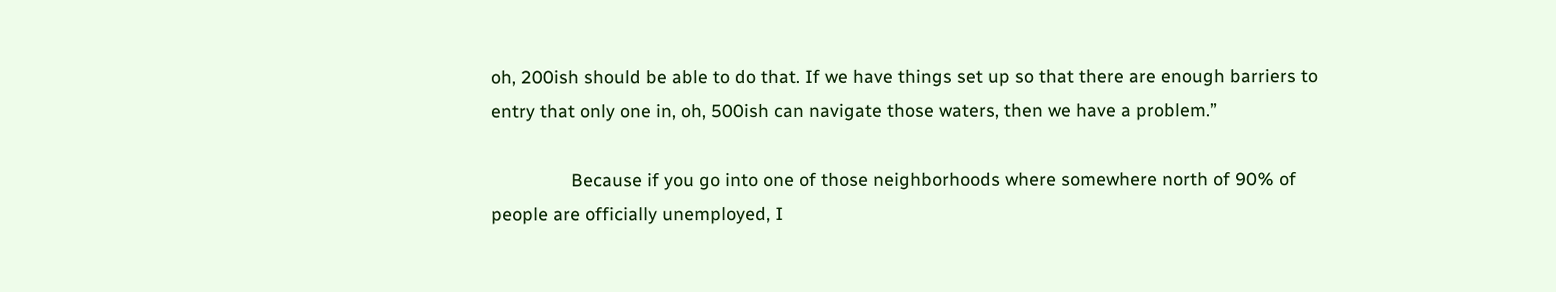oh, 200ish should be able to do that. If we have things set up so that there are enough barriers to entry that only one in, oh, 500ish can navigate those waters, then we have a problem.”

                Because if you go into one of those neighborhoods where somewhere north of 90% of people are officially unemployed, I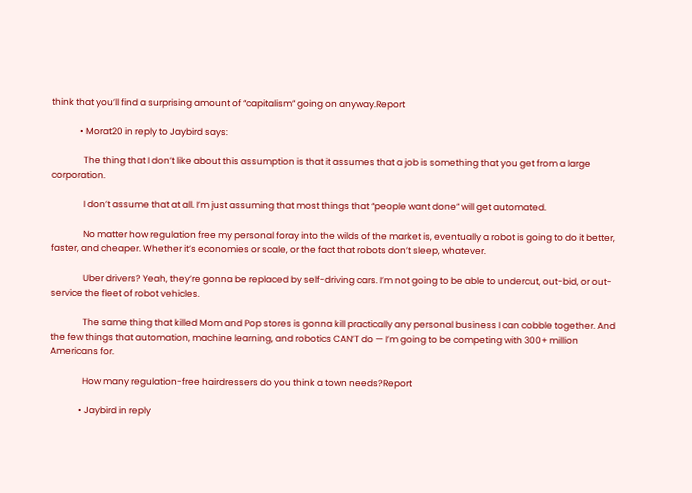think that you’ll find a surprising amount of “capitalism” going on anyway.Report

              • Morat20 in reply to Jaybird says:

                The thing that I don’t like about this assumption is that it assumes that a job is something that you get from a large corporation.

                I don’t assume that at all. I’m just assuming that most things that “people want done” will get automated.

                No matter how regulation free my personal foray into the wilds of the market is, eventually a robot is going to do it better, faster, and cheaper. Whether it’s economies or scale, or the fact that robots don’t sleep, whatever.

                Uber drivers? Yeah, they’re gonna be replaced by self-driving cars. I’m not going to be able to undercut, out-bid, or out-service the fleet of robot vehicles.

                The same thing that killed Mom and Pop stores is gonna kill practically any personal business I can cobble together. And the few things that automation, machine learning, and robotics CAN’T do — I’m going to be competing with 300+ million Americans for.

                How many regulation-free hairdressers do you think a town needs?Report

              • Jaybird in reply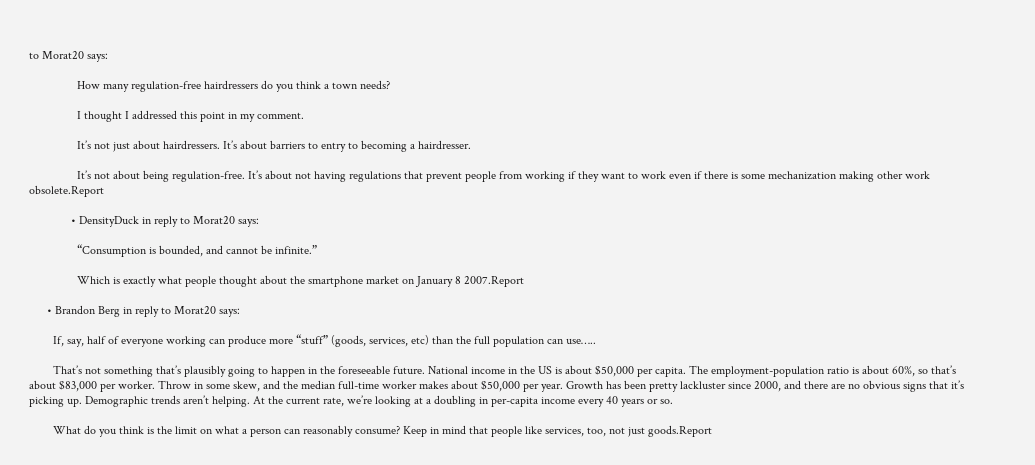to Morat20 says:

                How many regulation-free hairdressers do you think a town needs?

                I thought I addressed this point in my comment.

                It’s not just about hairdressers. It’s about barriers to entry to becoming a hairdresser.

                It’s not about being regulation-free. It’s about not having regulations that prevent people from working if they want to work even if there is some mechanization making other work obsolete.Report

              • DensityDuck in reply to Morat20 says:

                “Consumption is bounded, and cannot be infinite.”

                Which is exactly what people thought about the smartphone market on January 8 2007.Report

      • Brandon Berg in reply to Morat20 says:

        If, say, half of everyone working can produce more “stuff” (goods, services, etc) than the full population can use…..

        That’s not something that’s plausibly going to happen in the foreseeable future. National income in the US is about $50,000 per capita. The employment-population ratio is about 60%, so that’s about $83,000 per worker. Throw in some skew, and the median full-time worker makes about $50,000 per year. Growth has been pretty lackluster since 2000, and there are no obvious signs that it’s picking up. Demographic trends aren’t helping. At the current rate, we’re looking at a doubling in per-capita income every 40 years or so.

        What do you think is the limit on what a person can reasonably consume? Keep in mind that people like services, too, not just goods.Report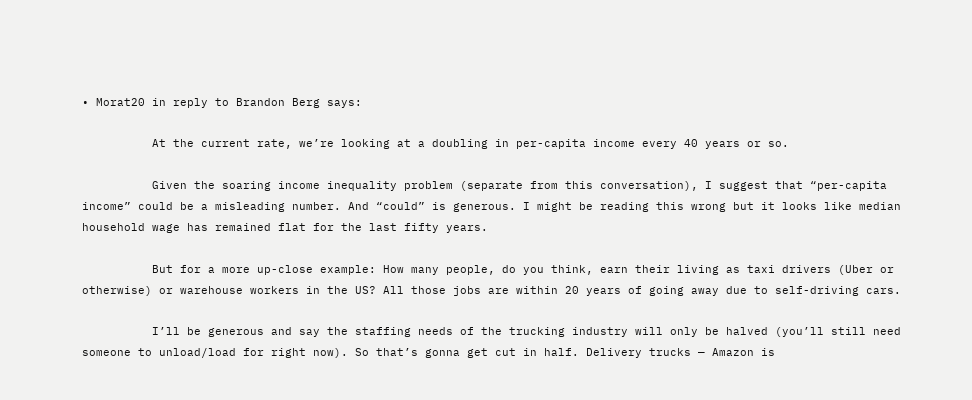• Morat20 in reply to Brandon Berg says:

          At the current rate, we’re looking at a doubling in per-capita income every 40 years or so.

          Given the soaring income inequality problem (separate from this conversation), I suggest that “per-capita income” could be a misleading number. And “could” is generous. I might be reading this wrong but it looks like median household wage has remained flat for the last fifty years.

          But for a more up-close example: How many people, do you think, earn their living as taxi drivers (Uber or otherwise) or warehouse workers in the US? All those jobs are within 20 years of going away due to self-driving cars.

          I’ll be generous and say the staffing needs of the trucking industry will only be halved (you’ll still need someone to unload/load for right now). So that’s gonna get cut in half. Delivery trucks — Amazon is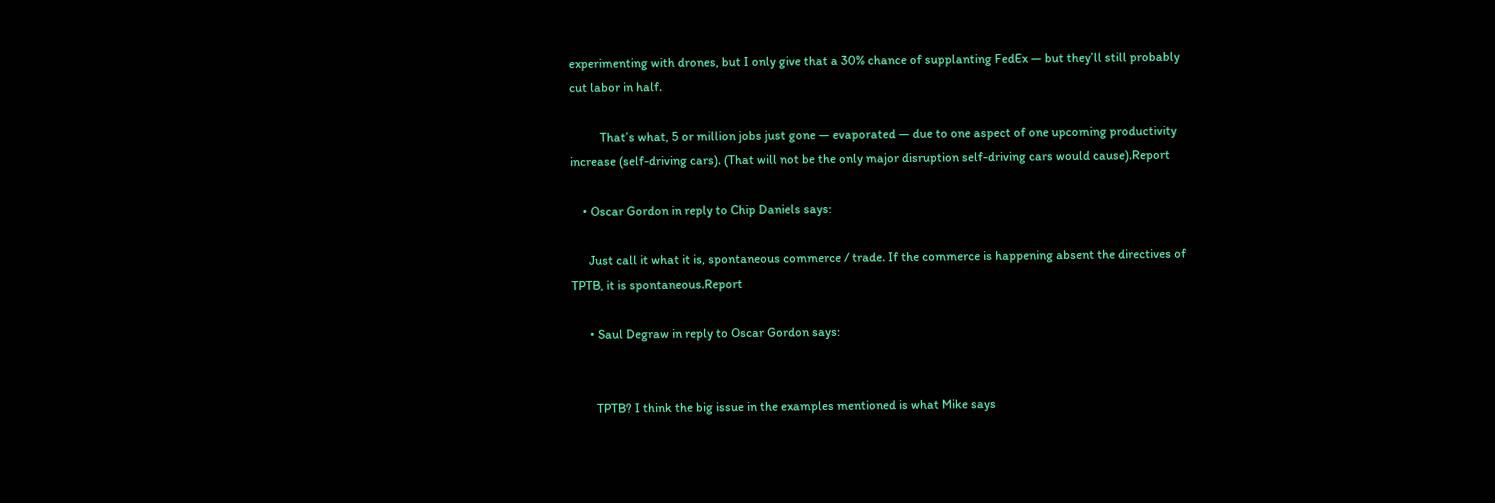experimenting with drones, but I only give that a 30% chance of supplanting FedEx — but they’ll still probably cut labor in half.

          That’s what, 5 or million jobs just gone — evaporated — due to one aspect of one upcoming productivity increase (self-driving cars). (That will not be the only major disruption self-driving cars would cause).Report

    • Oscar Gordon in reply to Chip Daniels says:

      Just call it what it is, spontaneous commerce / trade. If the commerce is happening absent the directives of TPTB, it is spontaneous.Report

      • Saul Degraw in reply to Oscar Gordon says:


        TPTB? I think the big issue in the examples mentioned is what Mike says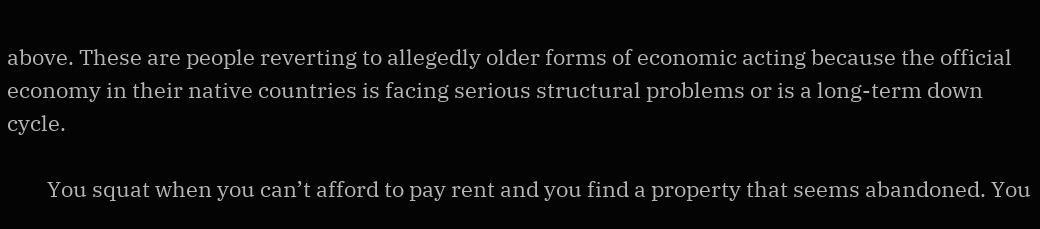above. These are people reverting to allegedly older forms of economic acting because the official economy in their native countries is facing serious structural problems or is a long-term down cycle.

        You squat when you can’t afford to pay rent and you find a property that seems abandoned. You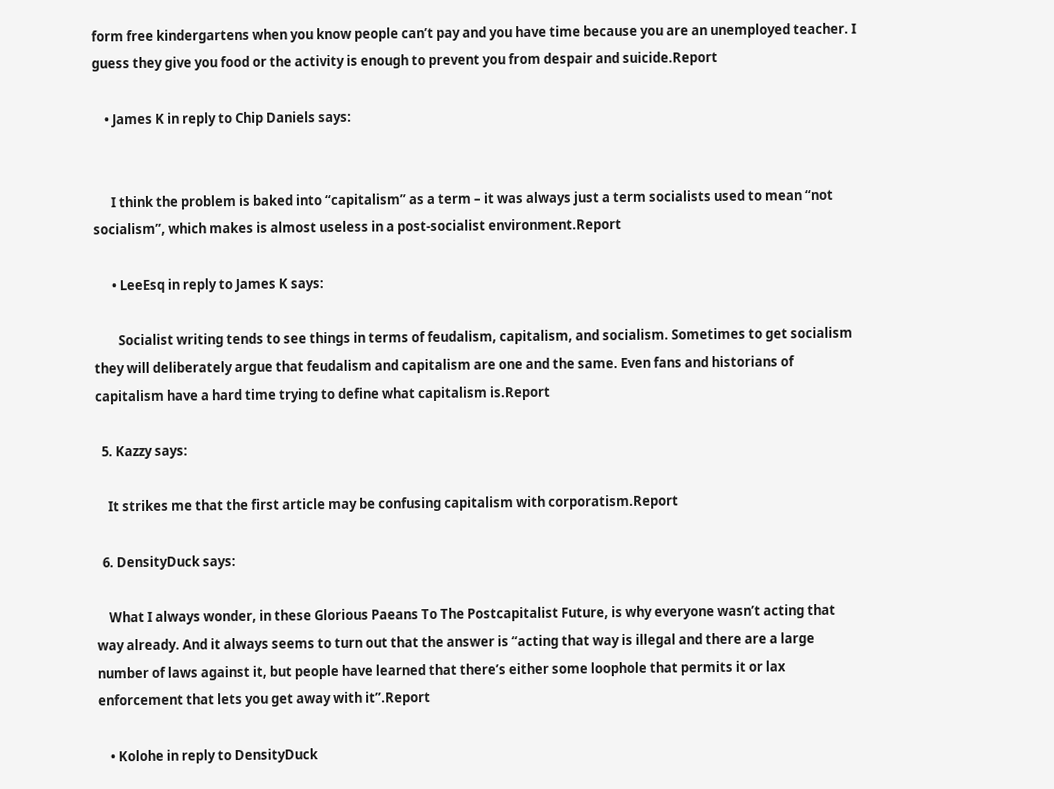form free kindergartens when you know people can’t pay and you have time because you are an unemployed teacher. I guess they give you food or the activity is enough to prevent you from despair and suicide.Report

    • James K in reply to Chip Daniels says:


      I think the problem is baked into “capitalism” as a term – it was always just a term socialists used to mean “not socialism”, which makes is almost useless in a post-socialist environment.Report

      • LeeEsq in reply to James K says:

        Socialist writing tends to see things in terms of feudalism, capitalism, and socialism. Sometimes to get socialism they will deliberately argue that feudalism and capitalism are one and the same. Even fans and historians of capitalism have a hard time trying to define what capitalism is.Report

  5. Kazzy says:

    It strikes me that the first article may be confusing capitalism with corporatism.Report

  6. DensityDuck says:

    What I always wonder, in these Glorious Paeans To The Postcapitalist Future, is why everyone wasn’t acting that way already. And it always seems to turn out that the answer is “acting that way is illegal and there are a large number of laws against it, but people have learned that there’s either some loophole that permits it or lax enforcement that lets you get away with it”.Report

    • Kolohe in reply to DensityDuck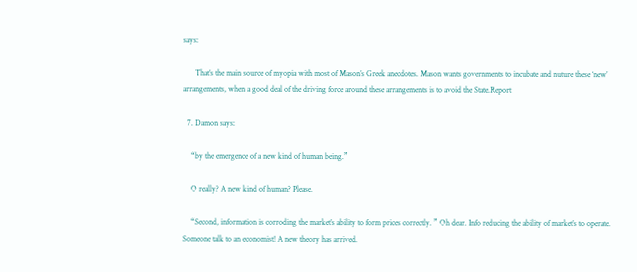says:

      That’s the main source of myopia with most of Mason’s Greek anecdotes. Mason wants governments to incubate and nuture these ‘new’ arrangements, when a good deal of the driving force around these arrangements is to avoid the State.Report

  7. Damon says:

    “by the emergence of a new kind of human being.”

    O really? A new kind of human? Please.

    “Second, information is corroding the market’s ability to form prices correctly. ” Oh dear. Info reducing the ability of market’s to operate. Someone talk to an economist! A new theory has arrived.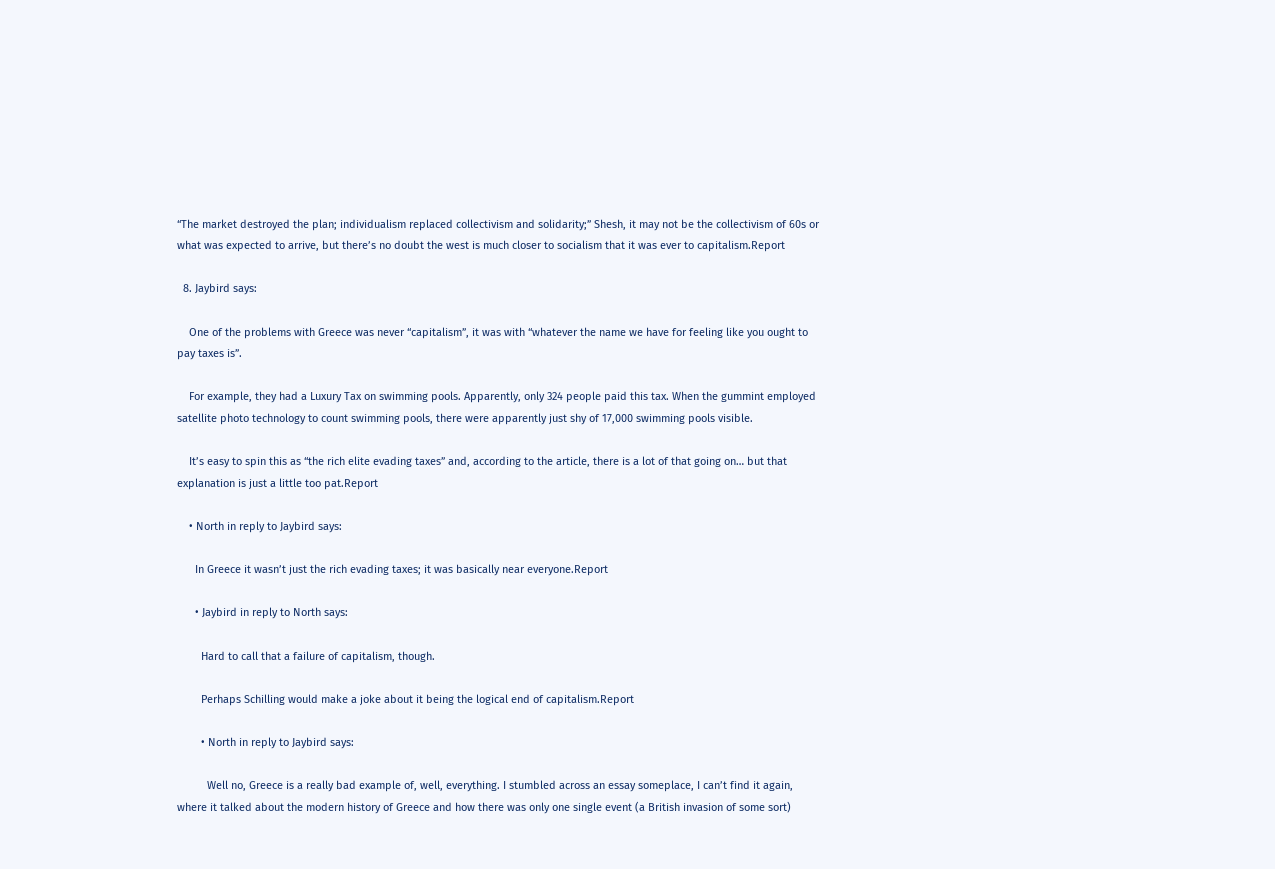“The market destroyed the plan; individualism replaced collectivism and solidarity;” Shesh, it may not be the collectivism of 60s or what was expected to arrive, but there’s no doubt the west is much closer to socialism that it was ever to capitalism.Report

  8. Jaybird says:

    One of the problems with Greece was never “capitalism”, it was with “whatever the name we have for feeling like you ought to pay taxes is”.

    For example, they had a Luxury Tax on swimming pools. Apparently, only 324 people paid this tax. When the gummint employed satellite photo technology to count swimming pools, there were apparently just shy of 17,000 swimming pools visible.

    It’s easy to spin this as “the rich elite evading taxes” and, according to the article, there is a lot of that going on… but that explanation is just a little too pat.Report

    • North in reply to Jaybird says:

      In Greece it wasn’t just the rich evading taxes; it was basically near everyone.Report

      • Jaybird in reply to North says:

        Hard to call that a failure of capitalism, though.

        Perhaps Schilling would make a joke about it being the logical end of capitalism.Report

        • North in reply to Jaybird says:

          Well no, Greece is a really bad example of, well, everything. I stumbled across an essay someplace, I can’t find it again, where it talked about the modern history of Greece and how there was only one single event (a British invasion of some sort)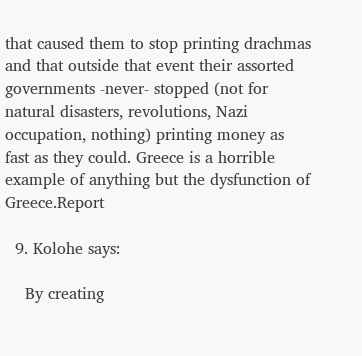that caused them to stop printing drachmas and that outside that event their assorted governments -never- stopped (not for natural disasters, revolutions, Nazi occupation, nothing) printing money as fast as they could. Greece is a horrible example of anything but the dysfunction of Greece.Report

  9. Kolohe says:

    By creating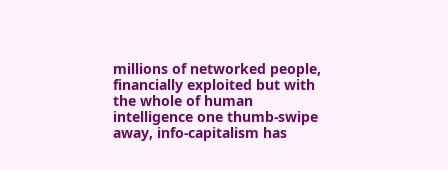millions of networked people, financially exploited but with the whole of human intelligence one thumb-swipe away, info-capitalism has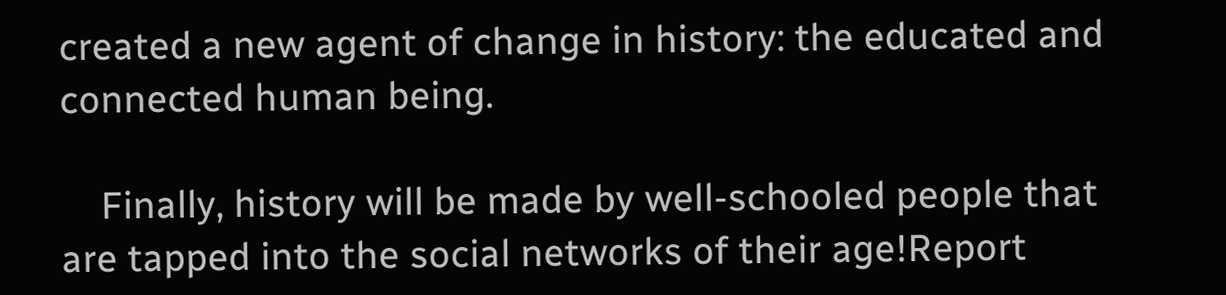created a new agent of change in history: the educated and connected human being.

    Finally, history will be made by well-schooled people that are tapped into the social networks of their age!Report